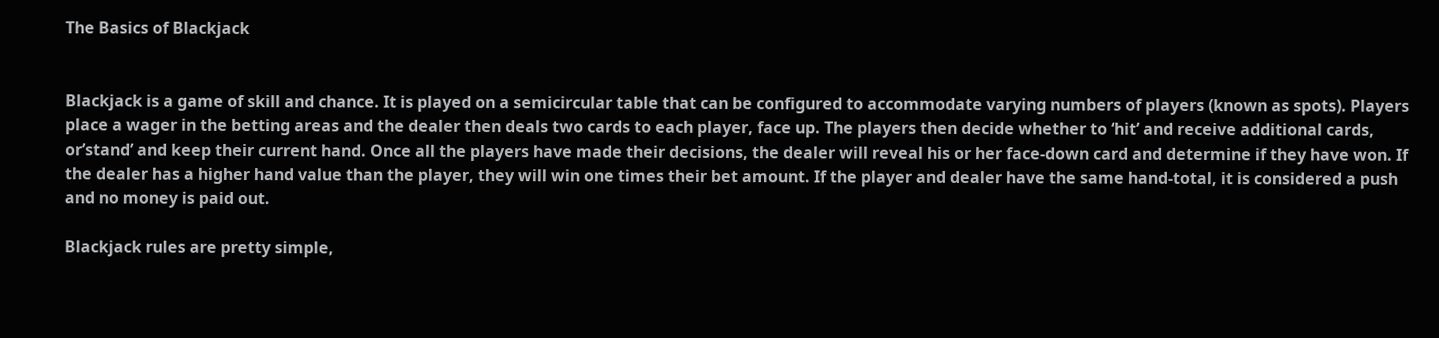The Basics of Blackjack


Blackjack is a game of skill and chance. It is played on a semicircular table that can be configured to accommodate varying numbers of players (known as spots). Players place a wager in the betting areas and the dealer then deals two cards to each player, face up. The players then decide whether to ‘hit’ and receive additional cards, or’stand’ and keep their current hand. Once all the players have made their decisions, the dealer will reveal his or her face-down card and determine if they have won. If the dealer has a higher hand value than the player, they will win one times their bet amount. If the player and dealer have the same hand-total, it is considered a push and no money is paid out.

Blackjack rules are pretty simple,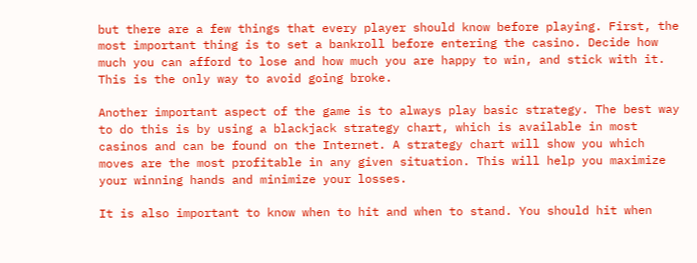but there are a few things that every player should know before playing. First, the most important thing is to set a bankroll before entering the casino. Decide how much you can afford to lose and how much you are happy to win, and stick with it. This is the only way to avoid going broke.

Another important aspect of the game is to always play basic strategy. The best way to do this is by using a blackjack strategy chart, which is available in most casinos and can be found on the Internet. A strategy chart will show you which moves are the most profitable in any given situation. This will help you maximize your winning hands and minimize your losses.

It is also important to know when to hit and when to stand. You should hit when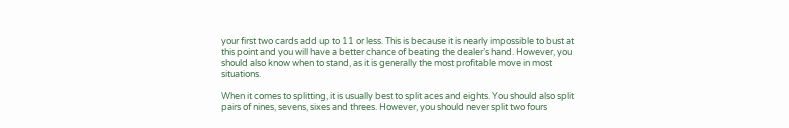your first two cards add up to 11 or less. This is because it is nearly impossible to bust at this point and you will have a better chance of beating the dealer’s hand. However, you should also know when to stand, as it is generally the most profitable move in most situations.

When it comes to splitting, it is usually best to split aces and eights. You should also split pairs of nines, sevens, sixes and threes. However, you should never split two fours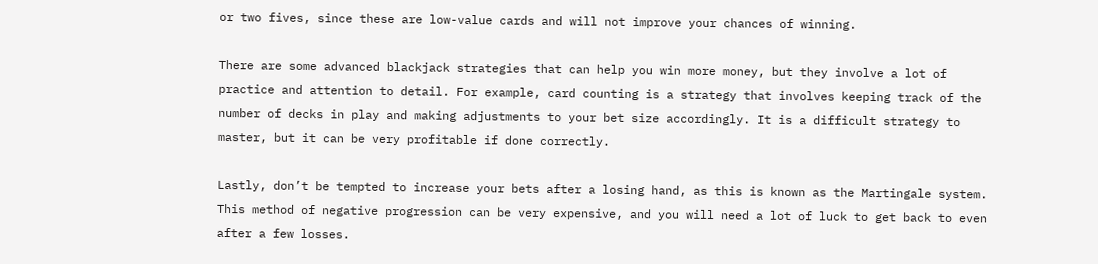or two fives, since these are low-value cards and will not improve your chances of winning.

There are some advanced blackjack strategies that can help you win more money, but they involve a lot of practice and attention to detail. For example, card counting is a strategy that involves keeping track of the number of decks in play and making adjustments to your bet size accordingly. It is a difficult strategy to master, but it can be very profitable if done correctly.

Lastly, don’t be tempted to increase your bets after a losing hand, as this is known as the Martingale system. This method of negative progression can be very expensive, and you will need a lot of luck to get back to even after a few losses.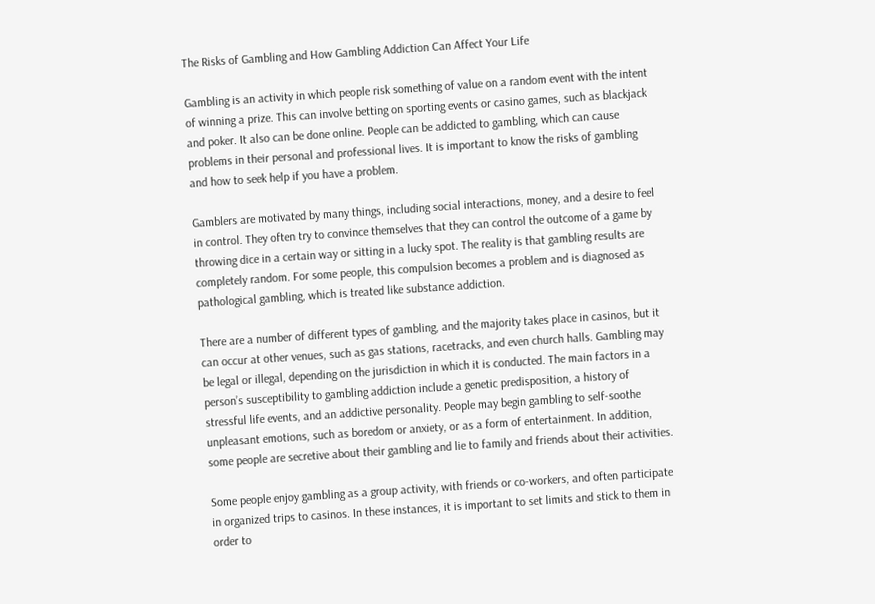The Risks of Gambling and How Gambling Addiction Can Affect Your Life

Gambling is an activity in which people risk something of value on a random event with the intent of winning a prize. This can involve betting on sporting events or casino games, such as blackjack and poker. It also can be done online. People can be addicted to gambling, which can cause problems in their personal and professional lives. It is important to know the risks of gambling and how to seek help if you have a problem.

Gamblers are motivated by many things, including social interactions, money, and a desire to feel in control. They often try to convince themselves that they can control the outcome of a game by throwing dice in a certain way or sitting in a lucky spot. The reality is that gambling results are completely random. For some people, this compulsion becomes a problem and is diagnosed as pathological gambling, which is treated like substance addiction.

There are a number of different types of gambling, and the majority takes place in casinos, but it can occur at other venues, such as gas stations, racetracks, and even church halls. Gambling may be legal or illegal, depending on the jurisdiction in which it is conducted. The main factors in a person’s susceptibility to gambling addiction include a genetic predisposition, a history of stressful life events, and an addictive personality. People may begin gambling to self-soothe unpleasant emotions, such as boredom or anxiety, or as a form of entertainment. In addition, some people are secretive about their gambling and lie to family and friends about their activities.

Some people enjoy gambling as a group activity, with friends or co-workers, and often participate in organized trips to casinos. In these instances, it is important to set limits and stick to them in order to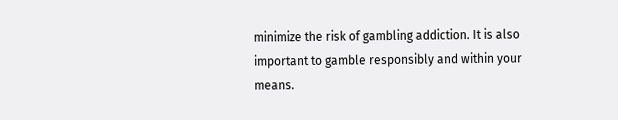minimize the risk of gambling addiction. It is also important to gamble responsibly and within your means.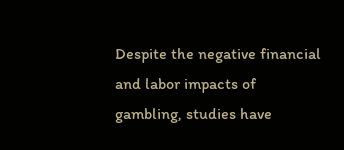Despite the negative financial and labor impacts of gambling, studies have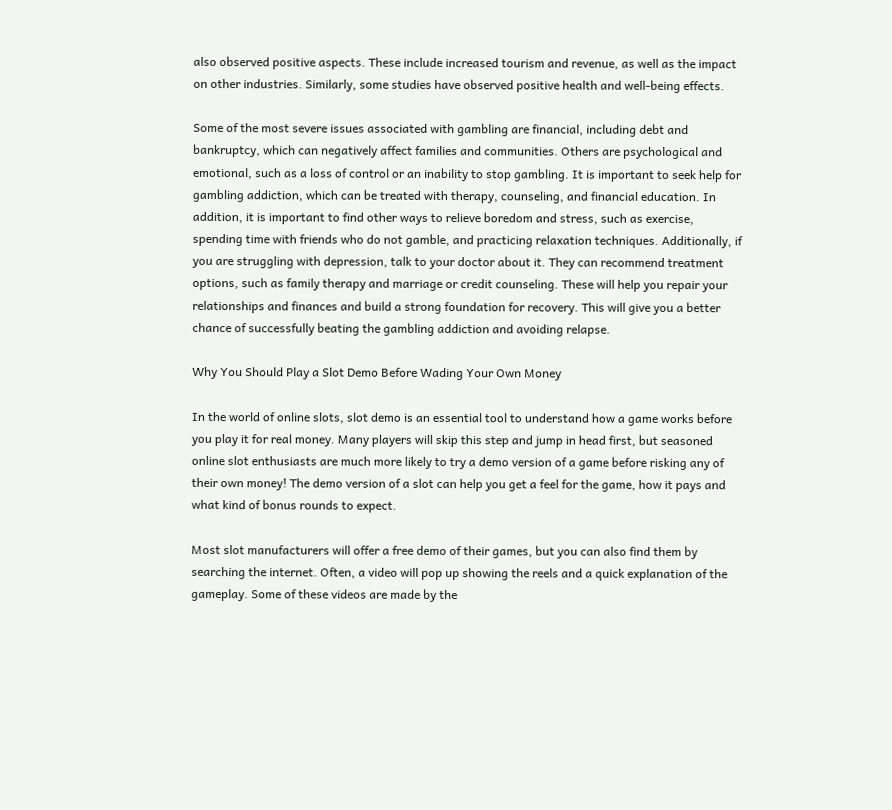also observed positive aspects. These include increased tourism and revenue, as well as the impact on other industries. Similarly, some studies have observed positive health and well-being effects.

Some of the most severe issues associated with gambling are financial, including debt and bankruptcy, which can negatively affect families and communities. Others are psychological and emotional, such as a loss of control or an inability to stop gambling. It is important to seek help for gambling addiction, which can be treated with therapy, counseling, and financial education. In addition, it is important to find other ways to relieve boredom and stress, such as exercise, spending time with friends who do not gamble, and practicing relaxation techniques. Additionally, if you are struggling with depression, talk to your doctor about it. They can recommend treatment options, such as family therapy and marriage or credit counseling. These will help you repair your relationships and finances and build a strong foundation for recovery. This will give you a better chance of successfully beating the gambling addiction and avoiding relapse.

Why You Should Play a Slot Demo Before Wading Your Own Money

In the world of online slots, slot demo is an essential tool to understand how a game works before you play it for real money. Many players will skip this step and jump in head first, but seasoned online slot enthusiasts are much more likely to try a demo version of a game before risking any of their own money! The demo version of a slot can help you get a feel for the game, how it pays and what kind of bonus rounds to expect.

Most slot manufacturers will offer a free demo of their games, but you can also find them by searching the internet. Often, a video will pop up showing the reels and a quick explanation of the gameplay. Some of these videos are made by the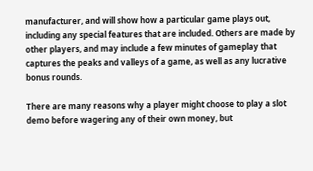manufacturer, and will show how a particular game plays out, including any special features that are included. Others are made by other players, and may include a few minutes of gameplay that captures the peaks and valleys of a game, as well as any lucrative bonus rounds.

There are many reasons why a player might choose to play a slot demo before wagering any of their own money, but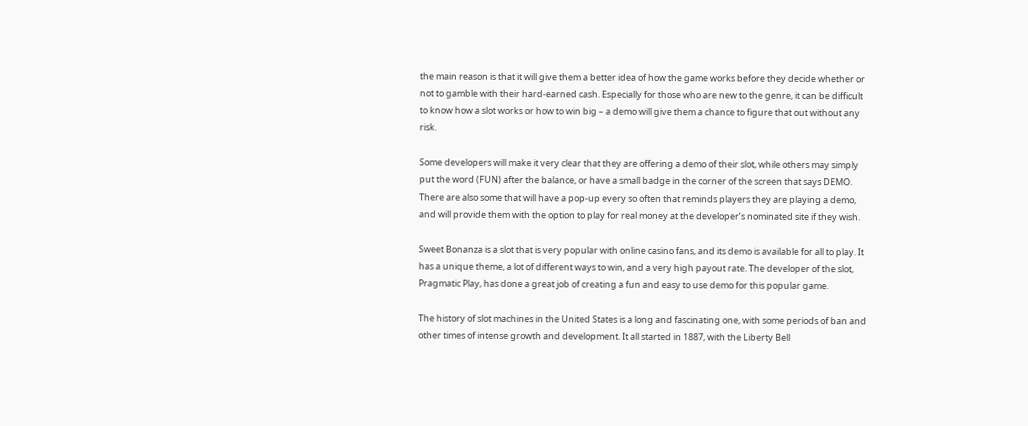the main reason is that it will give them a better idea of how the game works before they decide whether or not to gamble with their hard-earned cash. Especially for those who are new to the genre, it can be difficult to know how a slot works or how to win big – a demo will give them a chance to figure that out without any risk.

Some developers will make it very clear that they are offering a demo of their slot, while others may simply put the word (FUN) after the balance, or have a small badge in the corner of the screen that says DEMO. There are also some that will have a pop-up every so often that reminds players they are playing a demo, and will provide them with the option to play for real money at the developer’s nominated site if they wish.

Sweet Bonanza is a slot that is very popular with online casino fans, and its demo is available for all to play. It has a unique theme, a lot of different ways to win, and a very high payout rate. The developer of the slot, Pragmatic Play, has done a great job of creating a fun and easy to use demo for this popular game.

The history of slot machines in the United States is a long and fascinating one, with some periods of ban and other times of intense growth and development. It all started in 1887, with the Liberty Bell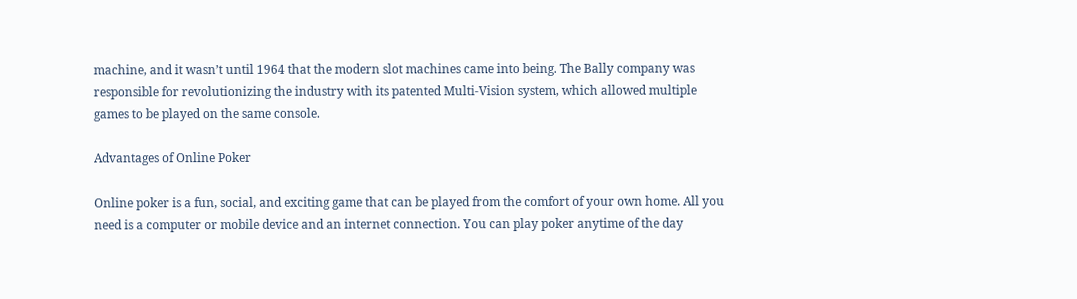machine, and it wasn’t until 1964 that the modern slot machines came into being. The Bally company was responsible for revolutionizing the industry with its patented Multi-Vision system, which allowed multiple games to be played on the same console.

Advantages of Online Poker

Online poker is a fun, social, and exciting game that can be played from the comfort of your own home. All you need is a computer or mobile device and an internet connection. You can play poker anytime of the day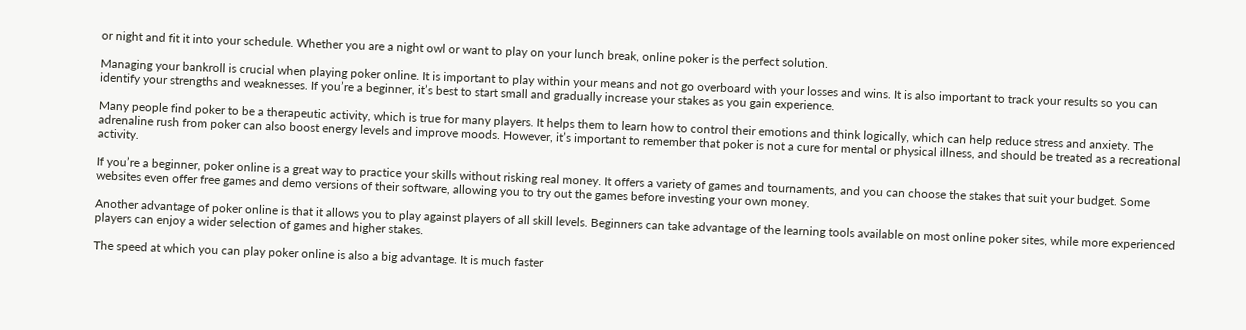or night and fit it into your schedule. Whether you are a night owl or want to play on your lunch break, online poker is the perfect solution.

Managing your bankroll is crucial when playing poker online. It is important to play within your means and not go overboard with your losses and wins. It is also important to track your results so you can identify your strengths and weaknesses. If you’re a beginner, it’s best to start small and gradually increase your stakes as you gain experience.

Many people find poker to be a therapeutic activity, which is true for many players. It helps them to learn how to control their emotions and think logically, which can help reduce stress and anxiety. The adrenaline rush from poker can also boost energy levels and improve moods. However, it’s important to remember that poker is not a cure for mental or physical illness, and should be treated as a recreational activity.

If you’re a beginner, poker online is a great way to practice your skills without risking real money. It offers a variety of games and tournaments, and you can choose the stakes that suit your budget. Some websites even offer free games and demo versions of their software, allowing you to try out the games before investing your own money.

Another advantage of poker online is that it allows you to play against players of all skill levels. Beginners can take advantage of the learning tools available on most online poker sites, while more experienced players can enjoy a wider selection of games and higher stakes.

The speed at which you can play poker online is also a big advantage. It is much faster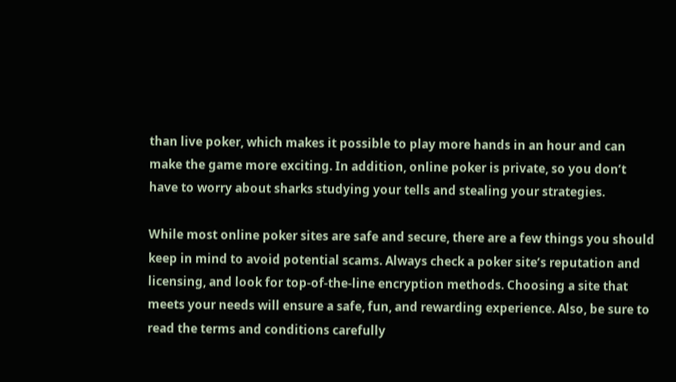than live poker, which makes it possible to play more hands in an hour and can make the game more exciting. In addition, online poker is private, so you don’t have to worry about sharks studying your tells and stealing your strategies.

While most online poker sites are safe and secure, there are a few things you should keep in mind to avoid potential scams. Always check a poker site’s reputation and licensing, and look for top-of-the-line encryption methods. Choosing a site that meets your needs will ensure a safe, fun, and rewarding experience. Also, be sure to read the terms and conditions carefully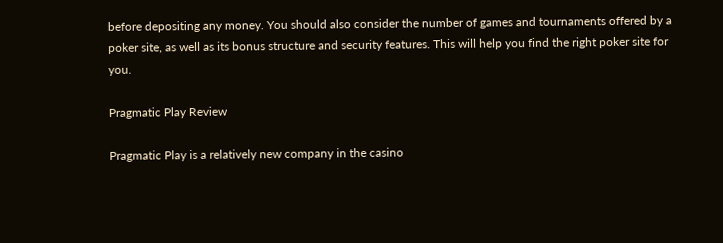before depositing any money. You should also consider the number of games and tournaments offered by a poker site, as well as its bonus structure and security features. This will help you find the right poker site for you.

Pragmatic Play Review

Pragmatic Play is a relatively new company in the casino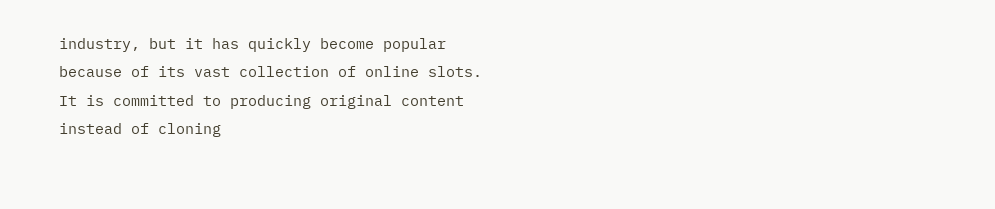industry, but it has quickly become popular because of its vast collection of online slots. It is committed to producing original content instead of cloning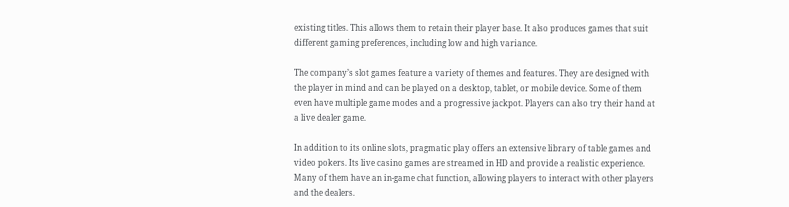existing titles. This allows them to retain their player base. It also produces games that suit different gaming preferences, including low and high variance.

The company’s slot games feature a variety of themes and features. They are designed with the player in mind and can be played on a desktop, tablet, or mobile device. Some of them even have multiple game modes and a progressive jackpot. Players can also try their hand at a live dealer game.

In addition to its online slots, pragmatic play offers an extensive library of table games and video pokers. Its live casino games are streamed in HD and provide a realistic experience. Many of them have an in-game chat function, allowing players to interact with other players and the dealers.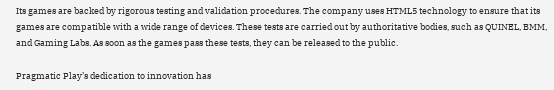Its games are backed by rigorous testing and validation procedures. The company uses HTML5 technology to ensure that its games are compatible with a wide range of devices. These tests are carried out by authoritative bodies, such as QUINEL, BMM, and Gaming Labs. As soon as the games pass these tests, they can be released to the public.

Pragmatic Play’s dedication to innovation has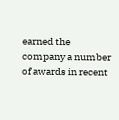earned the company a number of awards in recent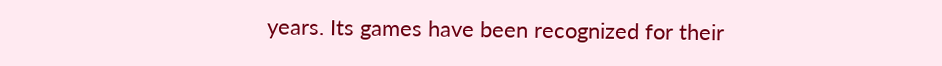years. Its games have been recognized for their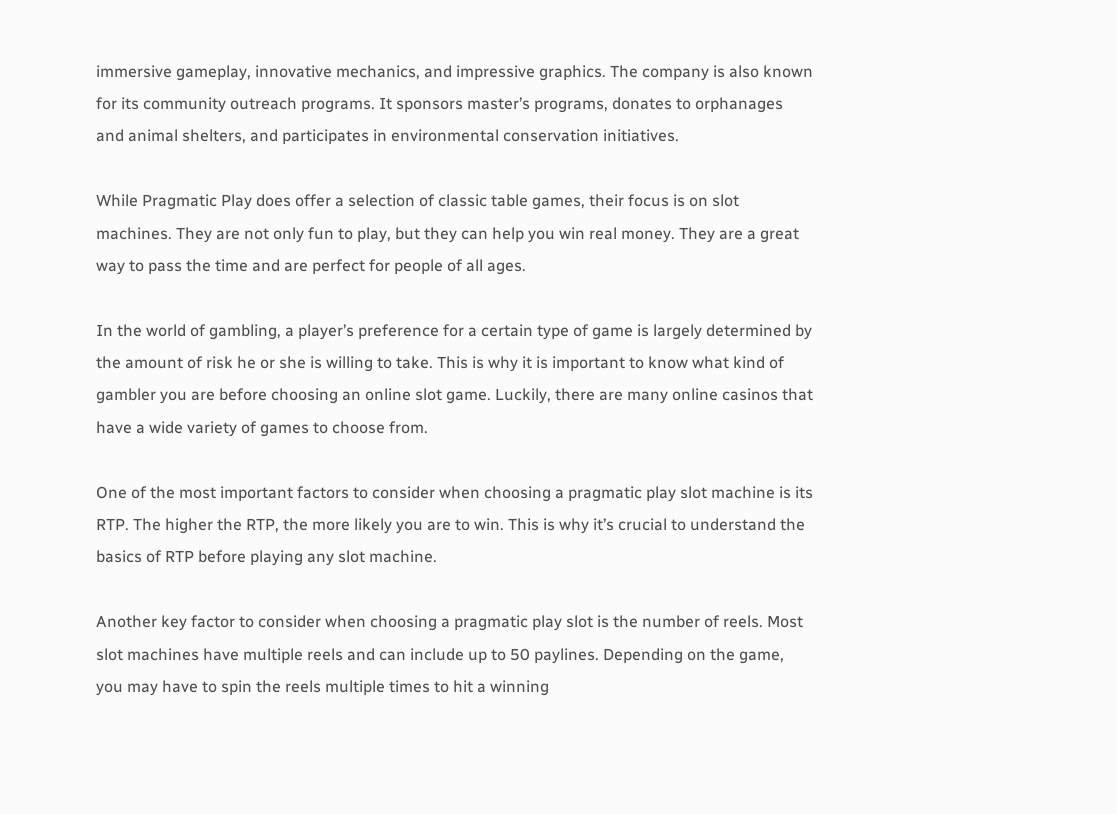immersive gameplay, innovative mechanics, and impressive graphics. The company is also known for its community outreach programs. It sponsors master’s programs, donates to orphanages and animal shelters, and participates in environmental conservation initiatives.

While Pragmatic Play does offer a selection of classic table games, their focus is on slot machines. They are not only fun to play, but they can help you win real money. They are a great way to pass the time and are perfect for people of all ages.

In the world of gambling, a player’s preference for a certain type of game is largely determined by the amount of risk he or she is willing to take. This is why it is important to know what kind of gambler you are before choosing an online slot game. Luckily, there are many online casinos that have a wide variety of games to choose from.

One of the most important factors to consider when choosing a pragmatic play slot machine is its RTP. The higher the RTP, the more likely you are to win. This is why it’s crucial to understand the basics of RTP before playing any slot machine.

Another key factor to consider when choosing a pragmatic play slot is the number of reels. Most slot machines have multiple reels and can include up to 50 paylines. Depending on the game, you may have to spin the reels multiple times to hit a winning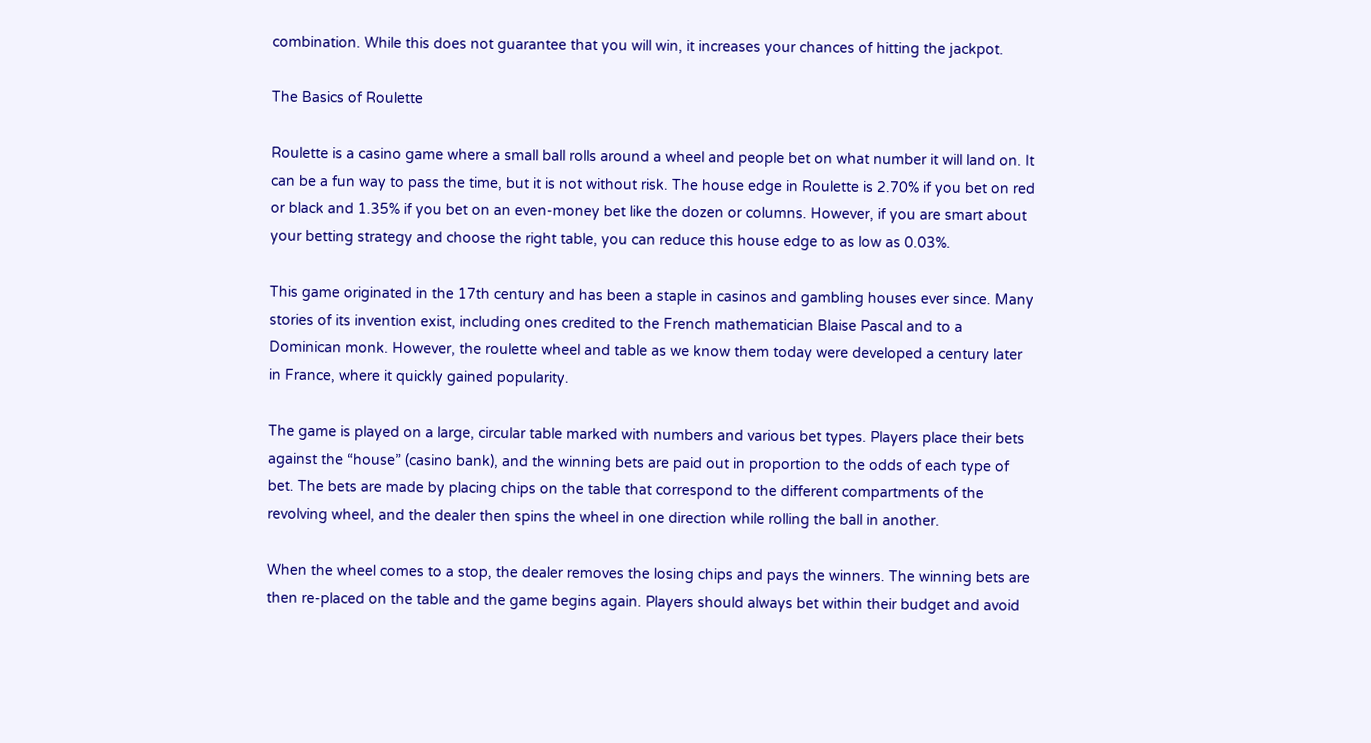combination. While this does not guarantee that you will win, it increases your chances of hitting the jackpot.

The Basics of Roulette

Roulette is a casino game where a small ball rolls around a wheel and people bet on what number it will land on. It can be a fun way to pass the time, but it is not without risk. The house edge in Roulette is 2.70% if you bet on red or black and 1.35% if you bet on an even-money bet like the dozen or columns. However, if you are smart about your betting strategy and choose the right table, you can reduce this house edge to as low as 0.03%.

This game originated in the 17th century and has been a staple in casinos and gambling houses ever since. Many stories of its invention exist, including ones credited to the French mathematician Blaise Pascal and to a Dominican monk. However, the roulette wheel and table as we know them today were developed a century later in France, where it quickly gained popularity.

The game is played on a large, circular table marked with numbers and various bet types. Players place their bets against the “house” (casino bank), and the winning bets are paid out in proportion to the odds of each type of bet. The bets are made by placing chips on the table that correspond to the different compartments of the revolving wheel, and the dealer then spins the wheel in one direction while rolling the ball in another.

When the wheel comes to a stop, the dealer removes the losing chips and pays the winners. The winning bets are then re-placed on the table and the game begins again. Players should always bet within their budget and avoid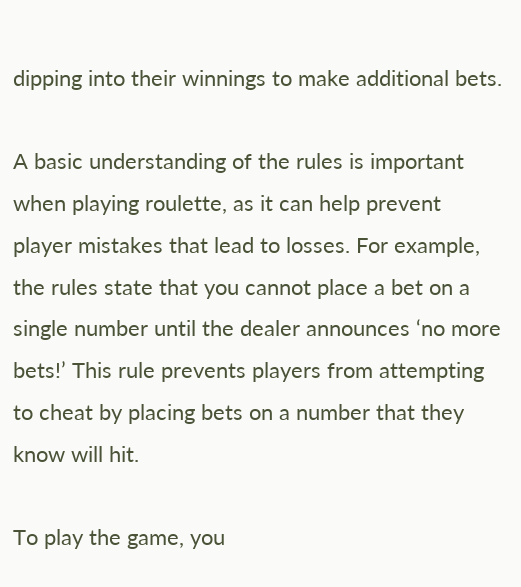dipping into their winnings to make additional bets.

A basic understanding of the rules is important when playing roulette, as it can help prevent player mistakes that lead to losses. For example, the rules state that you cannot place a bet on a single number until the dealer announces ‘no more bets!’ This rule prevents players from attempting to cheat by placing bets on a number that they know will hit.

To play the game, you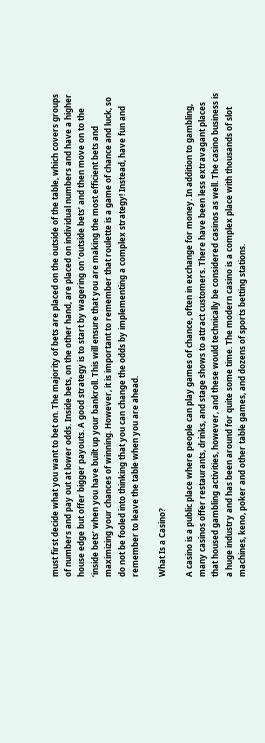must first decide what you want to bet on. The majority of bets are placed on the outside of the table, which covers groups of numbers and pay out at lower odds. Inside bets, on the other hand, are placed on individual numbers and have a higher house edge but offer bigger payouts. A good strategy is to start by wagering on ‘outside bets’ and then move on to the ‘inside bets’ when you have built up your bankroll. This will ensure that you are making the most efficient bets and maximizing your chances of winning. However, it is important to remember that roulette is a game of chance and luck, so do not be fooled into thinking that you can change the odds by implementing a complex strategy! Instead, have fun and remember to leave the table when you are ahead.

What Is a Casino?

A casino is a public place where people can play games of chance, often in exchange for money. In addition to gambling, many casinos offer restaurants, drinks, and stage shows to attract customers. There have been less extravagant places that housed gambling activities, however, and these would technically be considered casinos as well. The casino business is a huge industry and has been around for quite some time. The modern casino is a complex place with thousands of slot machines, keno, poker and other table games, and dozens of sports betting stations.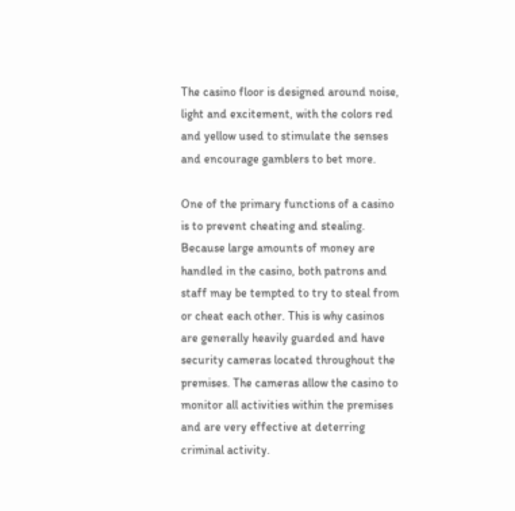The casino floor is designed around noise, light and excitement, with the colors red and yellow used to stimulate the senses and encourage gamblers to bet more.

One of the primary functions of a casino is to prevent cheating and stealing. Because large amounts of money are handled in the casino, both patrons and staff may be tempted to try to steal from or cheat each other. This is why casinos are generally heavily guarded and have security cameras located throughout the premises. The cameras allow the casino to monitor all activities within the premises and are very effective at deterring criminal activity.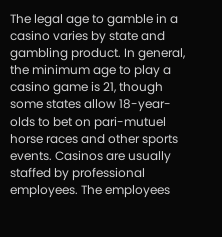The legal age to gamble in a casino varies by state and gambling product. In general, the minimum age to play a casino game is 21, though some states allow 18-year-olds to bet on pari-mutuel horse races and other sports events. Casinos are usually staffed by professional employees. The employees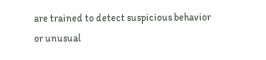are trained to detect suspicious behavior or unusual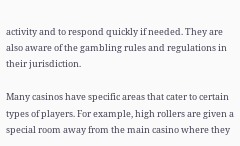activity and to respond quickly if needed. They are also aware of the gambling rules and regulations in their jurisdiction.

Many casinos have specific areas that cater to certain types of players. For example, high rollers are given a special room away from the main casino where they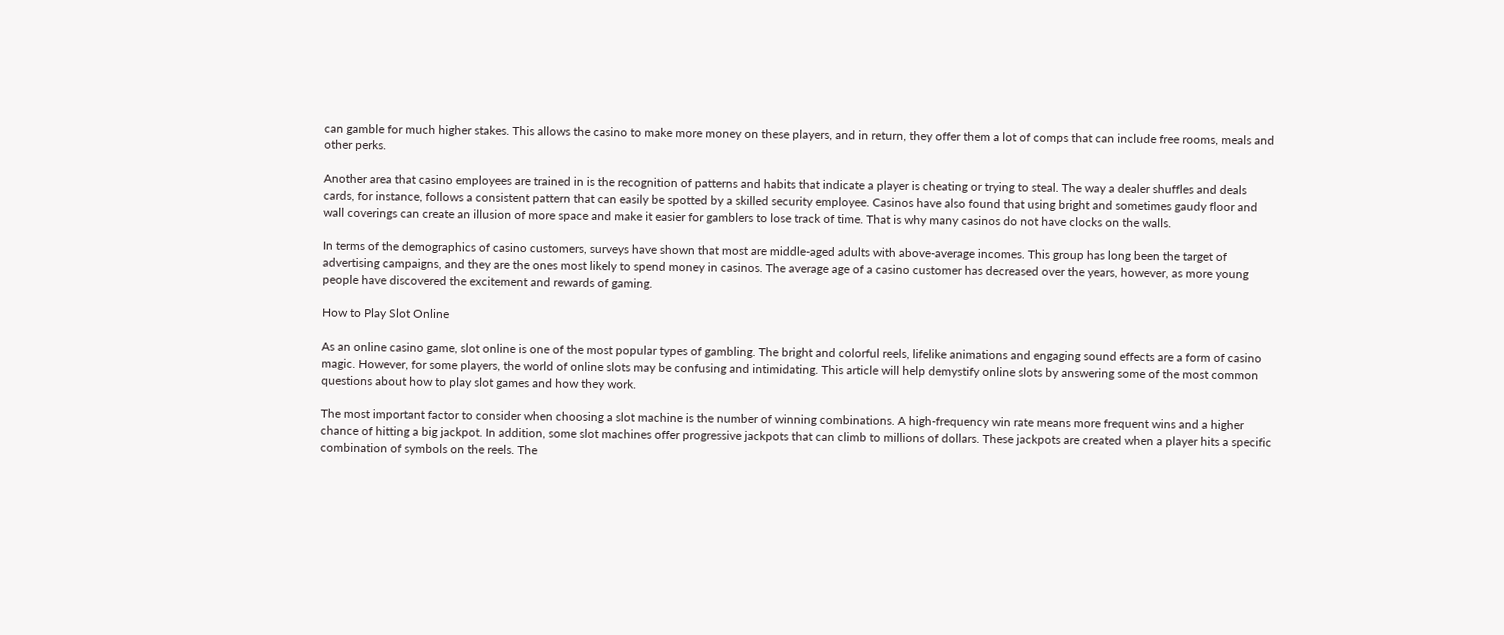can gamble for much higher stakes. This allows the casino to make more money on these players, and in return, they offer them a lot of comps that can include free rooms, meals and other perks.

Another area that casino employees are trained in is the recognition of patterns and habits that indicate a player is cheating or trying to steal. The way a dealer shuffles and deals cards, for instance, follows a consistent pattern that can easily be spotted by a skilled security employee. Casinos have also found that using bright and sometimes gaudy floor and wall coverings can create an illusion of more space and make it easier for gamblers to lose track of time. That is why many casinos do not have clocks on the walls.

In terms of the demographics of casino customers, surveys have shown that most are middle-aged adults with above-average incomes. This group has long been the target of advertising campaigns, and they are the ones most likely to spend money in casinos. The average age of a casino customer has decreased over the years, however, as more young people have discovered the excitement and rewards of gaming.

How to Play Slot Online

As an online casino game, slot online is one of the most popular types of gambling. The bright and colorful reels, lifelike animations and engaging sound effects are a form of casino magic. However, for some players, the world of online slots may be confusing and intimidating. This article will help demystify online slots by answering some of the most common questions about how to play slot games and how they work.

The most important factor to consider when choosing a slot machine is the number of winning combinations. A high-frequency win rate means more frequent wins and a higher chance of hitting a big jackpot. In addition, some slot machines offer progressive jackpots that can climb to millions of dollars. These jackpots are created when a player hits a specific combination of symbols on the reels. The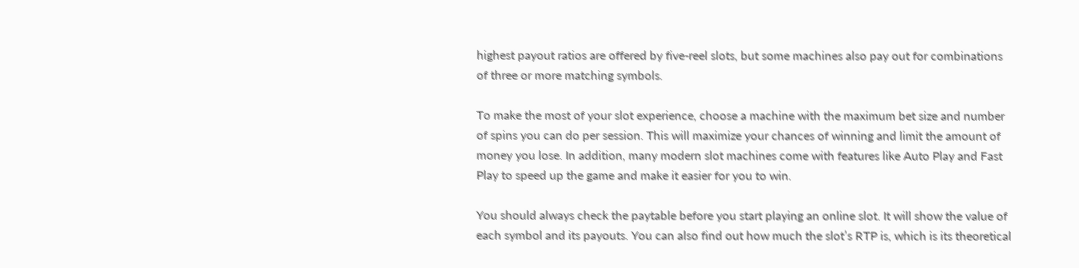highest payout ratios are offered by five-reel slots, but some machines also pay out for combinations of three or more matching symbols.

To make the most of your slot experience, choose a machine with the maximum bet size and number of spins you can do per session. This will maximize your chances of winning and limit the amount of money you lose. In addition, many modern slot machines come with features like Auto Play and Fast Play to speed up the game and make it easier for you to win.

You should always check the paytable before you start playing an online slot. It will show the value of each symbol and its payouts. You can also find out how much the slot’s RTP is, which is its theoretical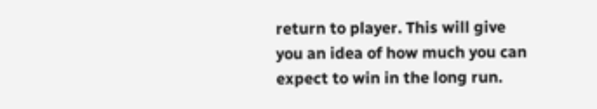return to player. This will give you an idea of how much you can expect to win in the long run.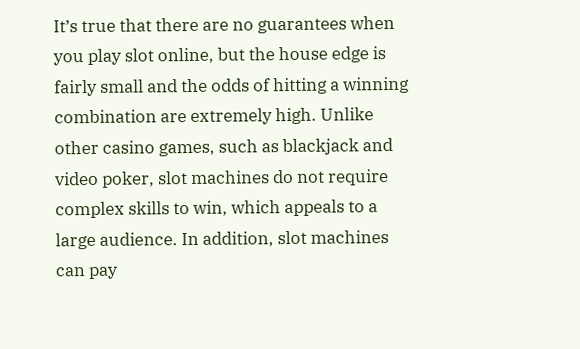It’s true that there are no guarantees when you play slot online, but the house edge is fairly small and the odds of hitting a winning combination are extremely high. Unlike other casino games, such as blackjack and video poker, slot machines do not require complex skills to win, which appeals to a large audience. In addition, slot machines can pay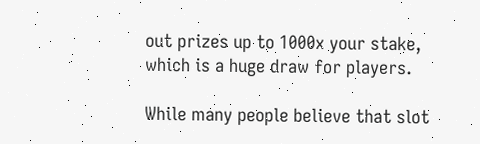out prizes up to 1000x your stake, which is a huge draw for players.

While many people believe that slot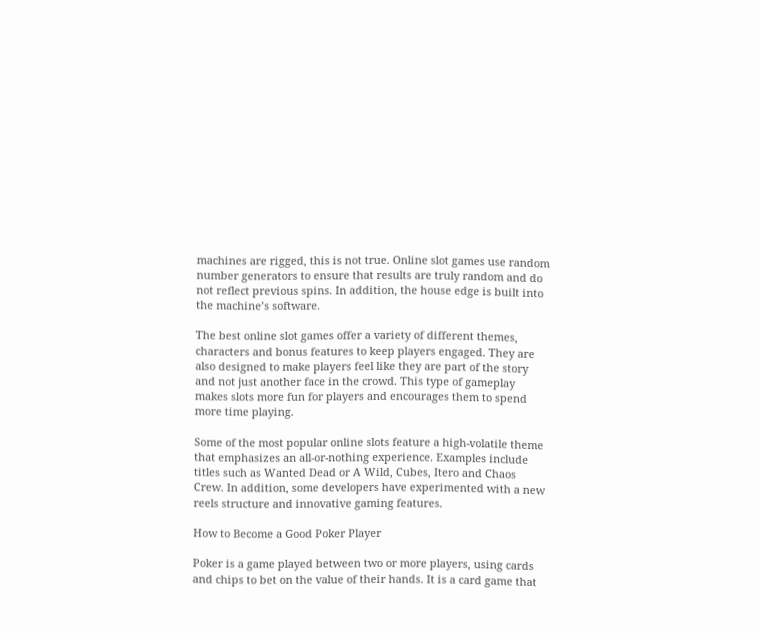machines are rigged, this is not true. Online slot games use random number generators to ensure that results are truly random and do not reflect previous spins. In addition, the house edge is built into the machine’s software.

The best online slot games offer a variety of different themes, characters and bonus features to keep players engaged. They are also designed to make players feel like they are part of the story and not just another face in the crowd. This type of gameplay makes slots more fun for players and encourages them to spend more time playing.

Some of the most popular online slots feature a high-volatile theme that emphasizes an all-or-nothing experience. Examples include titles such as Wanted Dead or A Wild, Cubes, Itero and Chaos Crew. In addition, some developers have experimented with a new reels structure and innovative gaming features.

How to Become a Good Poker Player

Poker is a game played between two or more players, using cards and chips to bet on the value of their hands. It is a card game that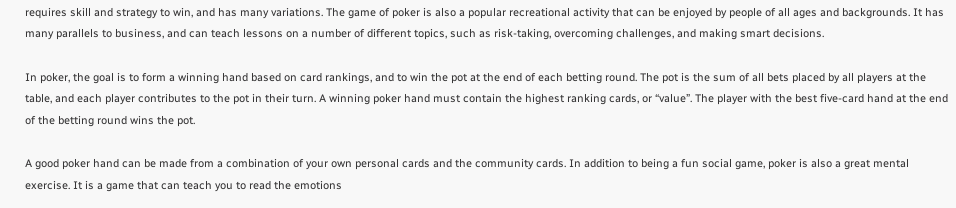requires skill and strategy to win, and has many variations. The game of poker is also a popular recreational activity that can be enjoyed by people of all ages and backgrounds. It has many parallels to business, and can teach lessons on a number of different topics, such as risk-taking, overcoming challenges, and making smart decisions.

In poker, the goal is to form a winning hand based on card rankings, and to win the pot at the end of each betting round. The pot is the sum of all bets placed by all players at the table, and each player contributes to the pot in their turn. A winning poker hand must contain the highest ranking cards, or “value”. The player with the best five-card hand at the end of the betting round wins the pot.

A good poker hand can be made from a combination of your own personal cards and the community cards. In addition to being a fun social game, poker is also a great mental exercise. It is a game that can teach you to read the emotions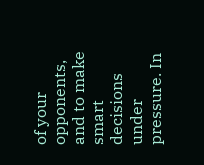of your opponents, and to make smart decisions under pressure. In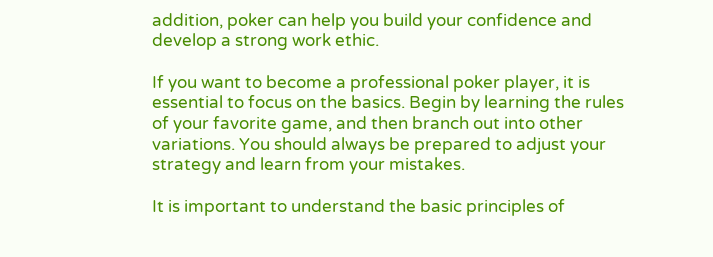addition, poker can help you build your confidence and develop a strong work ethic.

If you want to become a professional poker player, it is essential to focus on the basics. Begin by learning the rules of your favorite game, and then branch out into other variations. You should always be prepared to adjust your strategy and learn from your mistakes.

It is important to understand the basic principles of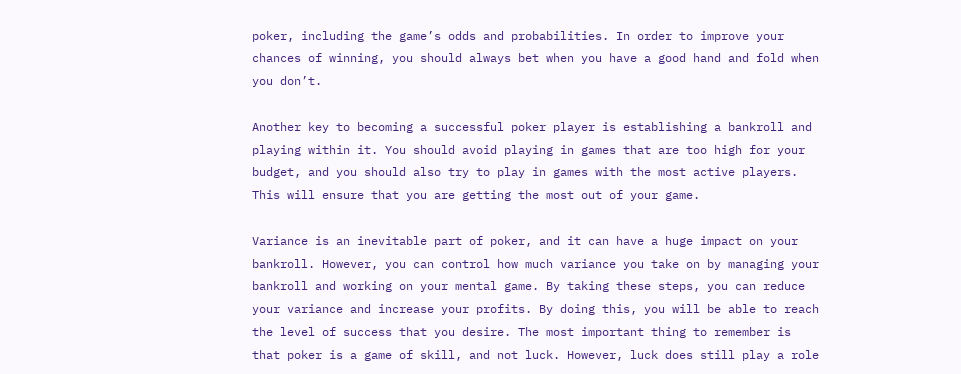poker, including the game’s odds and probabilities. In order to improve your chances of winning, you should always bet when you have a good hand and fold when you don’t.

Another key to becoming a successful poker player is establishing a bankroll and playing within it. You should avoid playing in games that are too high for your budget, and you should also try to play in games with the most active players. This will ensure that you are getting the most out of your game.

Variance is an inevitable part of poker, and it can have a huge impact on your bankroll. However, you can control how much variance you take on by managing your bankroll and working on your mental game. By taking these steps, you can reduce your variance and increase your profits. By doing this, you will be able to reach the level of success that you desire. The most important thing to remember is that poker is a game of skill, and not luck. However, luck does still play a role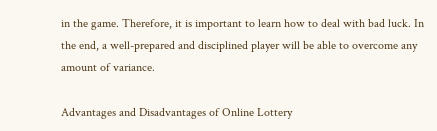in the game. Therefore, it is important to learn how to deal with bad luck. In the end, a well-prepared and disciplined player will be able to overcome any amount of variance.

Advantages and Disadvantages of Online Lottery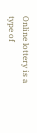Online lottery is a type of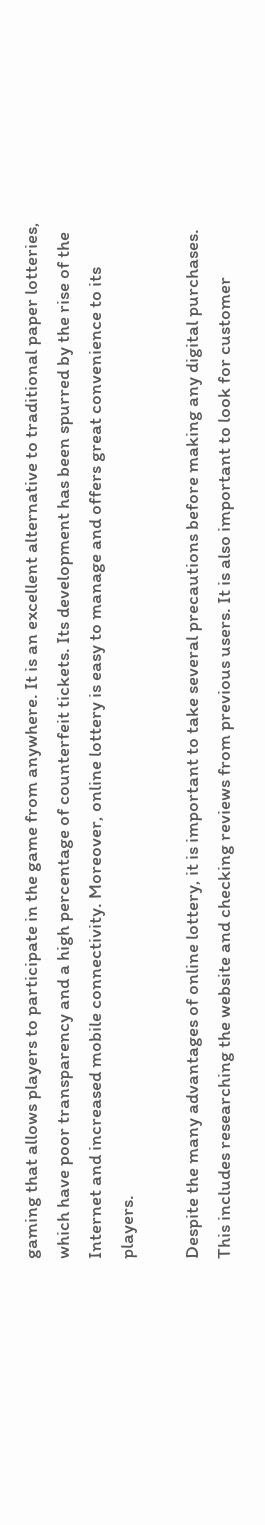gaming that allows players to participate in the game from anywhere. It is an excellent alternative to traditional paper lotteries, which have poor transparency and a high percentage of counterfeit tickets. Its development has been spurred by the rise of the Internet and increased mobile connectivity. Moreover, online lottery is easy to manage and offers great convenience to its players.

Despite the many advantages of online lottery, it is important to take several precautions before making any digital purchases. This includes researching the website and checking reviews from previous users. It is also important to look for customer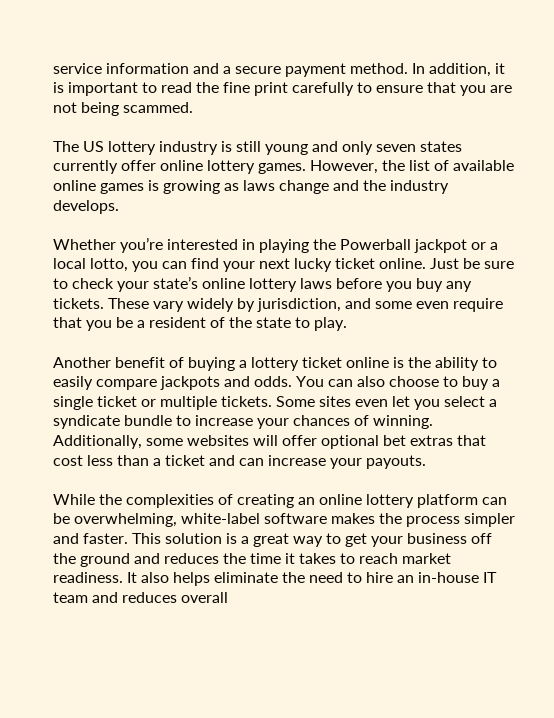service information and a secure payment method. In addition, it is important to read the fine print carefully to ensure that you are not being scammed.

The US lottery industry is still young and only seven states currently offer online lottery games. However, the list of available online games is growing as laws change and the industry develops.

Whether you’re interested in playing the Powerball jackpot or a local lotto, you can find your next lucky ticket online. Just be sure to check your state’s online lottery laws before you buy any tickets. These vary widely by jurisdiction, and some even require that you be a resident of the state to play.

Another benefit of buying a lottery ticket online is the ability to easily compare jackpots and odds. You can also choose to buy a single ticket or multiple tickets. Some sites even let you select a syndicate bundle to increase your chances of winning. Additionally, some websites will offer optional bet extras that cost less than a ticket and can increase your payouts.

While the complexities of creating an online lottery platform can be overwhelming, white-label software makes the process simpler and faster. This solution is a great way to get your business off the ground and reduces the time it takes to reach market readiness. It also helps eliminate the need to hire an in-house IT team and reduces overall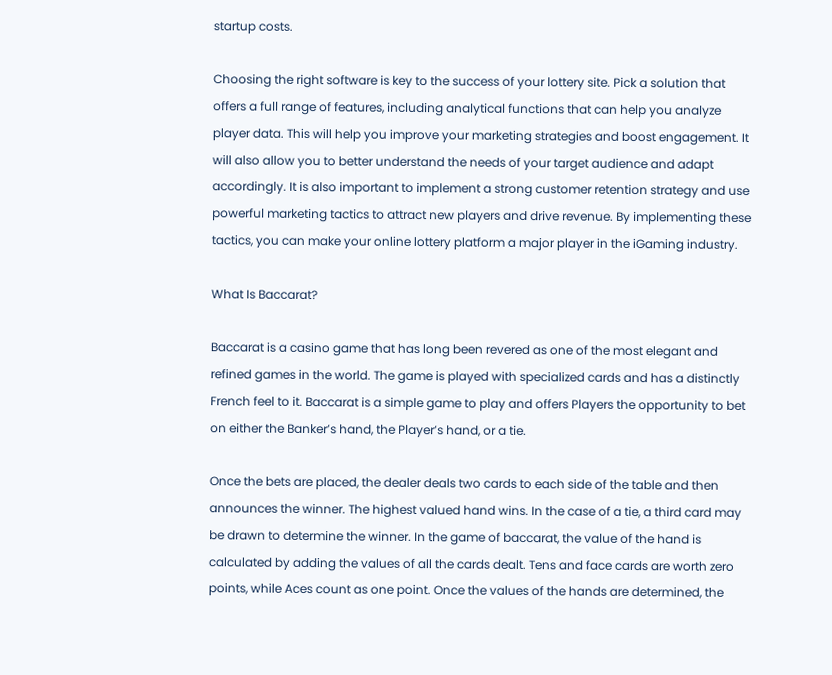startup costs.

Choosing the right software is key to the success of your lottery site. Pick a solution that offers a full range of features, including analytical functions that can help you analyze player data. This will help you improve your marketing strategies and boost engagement. It will also allow you to better understand the needs of your target audience and adapt accordingly. It is also important to implement a strong customer retention strategy and use powerful marketing tactics to attract new players and drive revenue. By implementing these tactics, you can make your online lottery platform a major player in the iGaming industry.

What Is Baccarat?

Baccarat is a casino game that has long been revered as one of the most elegant and refined games in the world. The game is played with specialized cards and has a distinctly French feel to it. Baccarat is a simple game to play and offers Players the opportunity to bet on either the Banker’s hand, the Player’s hand, or a tie.

Once the bets are placed, the dealer deals two cards to each side of the table and then announces the winner. The highest valued hand wins. In the case of a tie, a third card may be drawn to determine the winner. In the game of baccarat, the value of the hand is calculated by adding the values of all the cards dealt. Tens and face cards are worth zero points, while Aces count as one point. Once the values of the hands are determined, the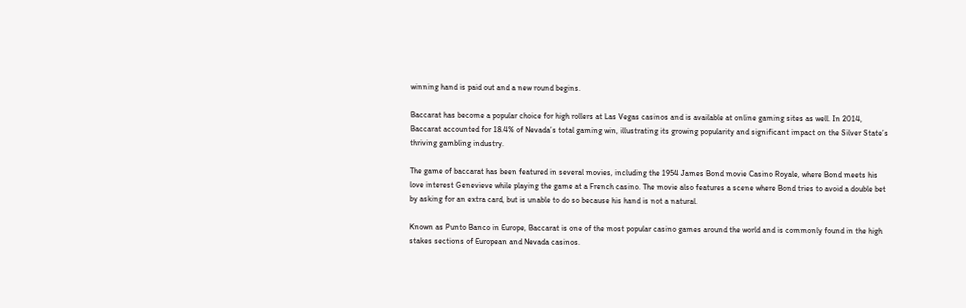winning hand is paid out and a new round begins.

Baccarat has become a popular choice for high rollers at Las Vegas casinos and is available at online gaming sites as well. In 2014, Baccarat accounted for 18.4% of Nevada’s total gaming win, illustrating its growing popularity and significant impact on the Silver State’s thriving gambling industry.

The game of baccarat has been featured in several movies, including the 1954 James Bond movie Casino Royale, where Bond meets his love interest Genevieve while playing the game at a French casino. The movie also features a scene where Bond tries to avoid a double bet by asking for an extra card, but is unable to do so because his hand is not a natural.

Known as Punto Banco in Europe, Baccarat is one of the most popular casino games around the world and is commonly found in the high stakes sections of European and Nevada casinos.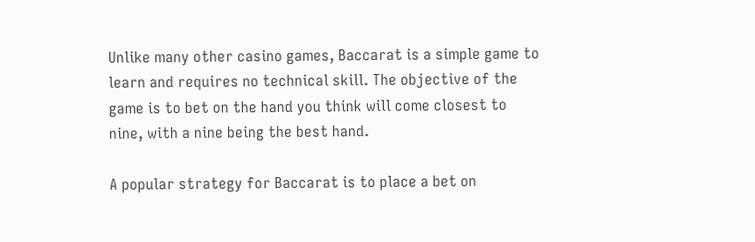Unlike many other casino games, Baccarat is a simple game to learn and requires no technical skill. The objective of the game is to bet on the hand you think will come closest to nine, with a nine being the best hand.

A popular strategy for Baccarat is to place a bet on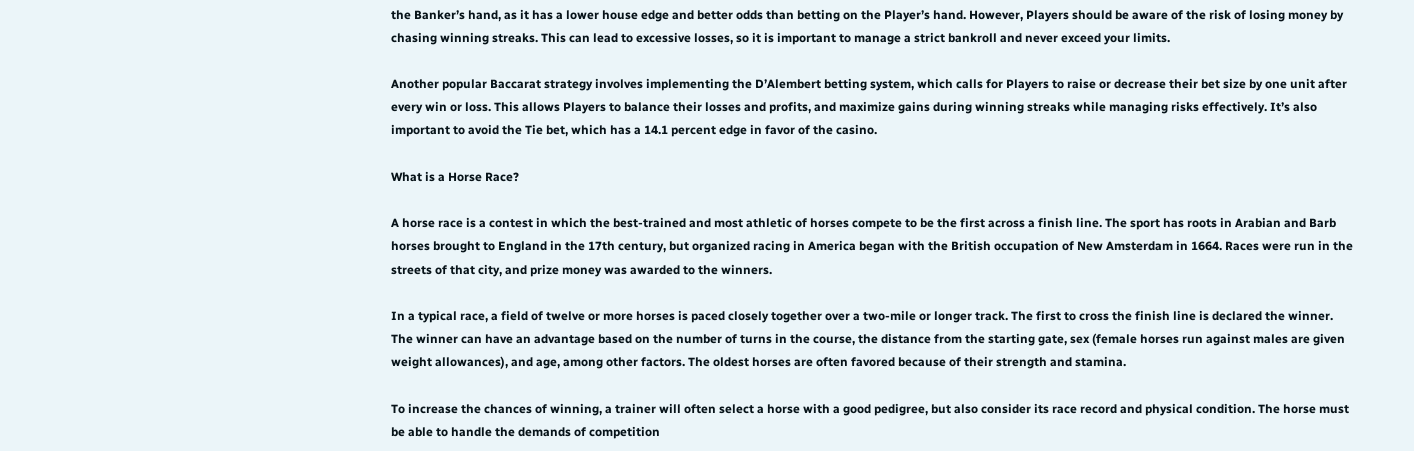the Banker’s hand, as it has a lower house edge and better odds than betting on the Player’s hand. However, Players should be aware of the risk of losing money by chasing winning streaks. This can lead to excessive losses, so it is important to manage a strict bankroll and never exceed your limits.

Another popular Baccarat strategy involves implementing the D’Alembert betting system, which calls for Players to raise or decrease their bet size by one unit after every win or loss. This allows Players to balance their losses and profits, and maximize gains during winning streaks while managing risks effectively. It’s also important to avoid the Tie bet, which has a 14.1 percent edge in favor of the casino.

What is a Horse Race?

A horse race is a contest in which the best-trained and most athletic of horses compete to be the first across a finish line. The sport has roots in Arabian and Barb horses brought to England in the 17th century, but organized racing in America began with the British occupation of New Amsterdam in 1664. Races were run in the streets of that city, and prize money was awarded to the winners.

In a typical race, a field of twelve or more horses is paced closely together over a two-mile or longer track. The first to cross the finish line is declared the winner. The winner can have an advantage based on the number of turns in the course, the distance from the starting gate, sex (female horses run against males are given weight allowances), and age, among other factors. The oldest horses are often favored because of their strength and stamina.

To increase the chances of winning, a trainer will often select a horse with a good pedigree, but also consider its race record and physical condition. The horse must be able to handle the demands of competition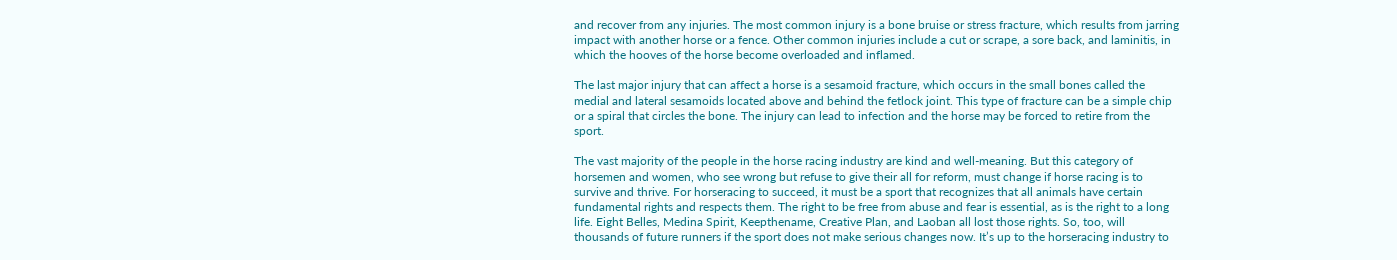and recover from any injuries. The most common injury is a bone bruise or stress fracture, which results from jarring impact with another horse or a fence. Other common injuries include a cut or scrape, a sore back, and laminitis, in which the hooves of the horse become overloaded and inflamed.

The last major injury that can affect a horse is a sesamoid fracture, which occurs in the small bones called the medial and lateral sesamoids located above and behind the fetlock joint. This type of fracture can be a simple chip or a spiral that circles the bone. The injury can lead to infection and the horse may be forced to retire from the sport.

The vast majority of the people in the horse racing industry are kind and well-meaning. But this category of horsemen and women, who see wrong but refuse to give their all for reform, must change if horse racing is to survive and thrive. For horseracing to succeed, it must be a sport that recognizes that all animals have certain fundamental rights and respects them. The right to be free from abuse and fear is essential, as is the right to a long life. Eight Belles, Medina Spirit, Keepthename, Creative Plan, and Laoban all lost those rights. So, too, will thousands of future runners if the sport does not make serious changes now. It’s up to the horseracing industry to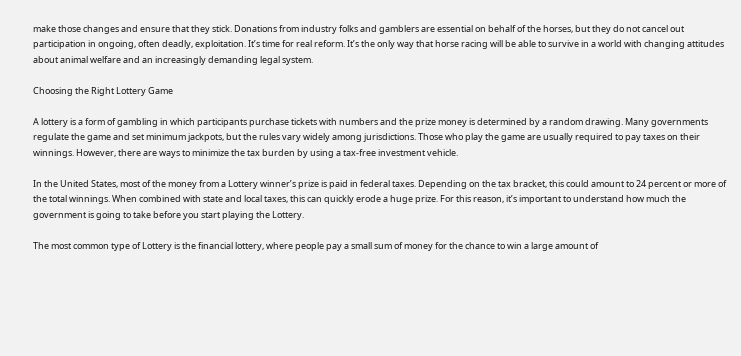make those changes and ensure that they stick. Donations from industry folks and gamblers are essential on behalf of the horses, but they do not cancel out participation in ongoing, often deadly, exploitation. It’s time for real reform. It’s the only way that horse racing will be able to survive in a world with changing attitudes about animal welfare and an increasingly demanding legal system.

Choosing the Right Lottery Game

A lottery is a form of gambling in which participants purchase tickets with numbers and the prize money is determined by a random drawing. Many governments regulate the game and set minimum jackpots, but the rules vary widely among jurisdictions. Those who play the game are usually required to pay taxes on their winnings. However, there are ways to minimize the tax burden by using a tax-free investment vehicle.

In the United States, most of the money from a Lottery winner’s prize is paid in federal taxes. Depending on the tax bracket, this could amount to 24 percent or more of the total winnings. When combined with state and local taxes, this can quickly erode a huge prize. For this reason, it’s important to understand how much the government is going to take before you start playing the Lottery.

The most common type of Lottery is the financial lottery, where people pay a small sum of money for the chance to win a large amount of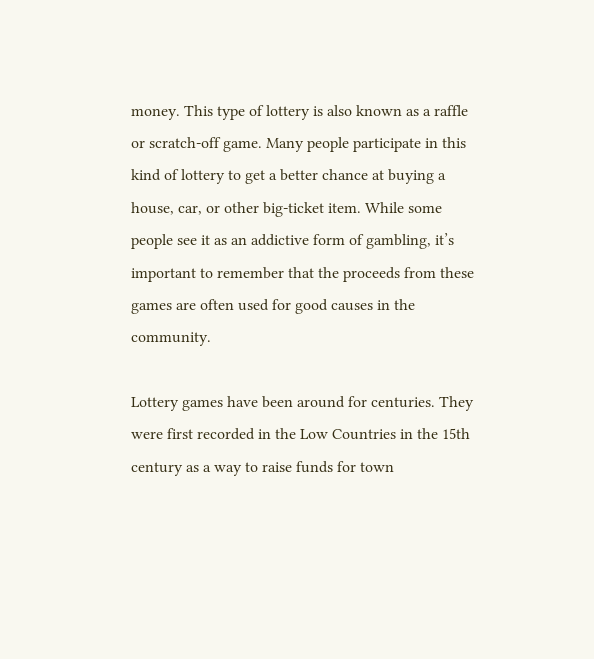money. This type of lottery is also known as a raffle or scratch-off game. Many people participate in this kind of lottery to get a better chance at buying a house, car, or other big-ticket item. While some people see it as an addictive form of gambling, it’s important to remember that the proceeds from these games are often used for good causes in the community.

Lottery games have been around for centuries. They were first recorded in the Low Countries in the 15th century as a way to raise funds for town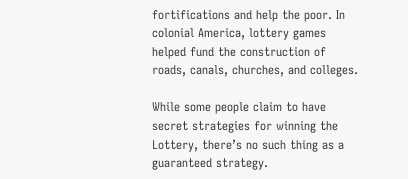fortifications and help the poor. In colonial America, lottery games helped fund the construction of roads, canals, churches, and colleges.

While some people claim to have secret strategies for winning the Lottery, there’s no such thing as a guaranteed strategy.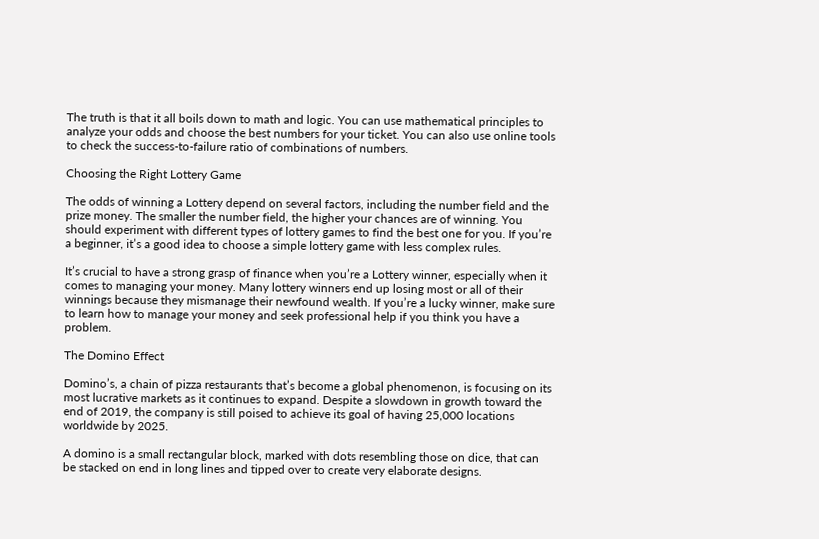The truth is that it all boils down to math and logic. You can use mathematical principles to analyze your odds and choose the best numbers for your ticket. You can also use online tools to check the success-to-failure ratio of combinations of numbers.

Choosing the Right Lottery Game

The odds of winning a Lottery depend on several factors, including the number field and the prize money. The smaller the number field, the higher your chances are of winning. You should experiment with different types of lottery games to find the best one for you. If you’re a beginner, it’s a good idea to choose a simple lottery game with less complex rules.

It’s crucial to have a strong grasp of finance when you’re a Lottery winner, especially when it comes to managing your money. Many lottery winners end up losing most or all of their winnings because they mismanage their newfound wealth. If you’re a lucky winner, make sure to learn how to manage your money and seek professional help if you think you have a problem.

The Domino Effect

Domino’s, a chain of pizza restaurants that’s become a global phenomenon, is focusing on its most lucrative markets as it continues to expand. Despite a slowdown in growth toward the end of 2019, the company is still poised to achieve its goal of having 25,000 locations worldwide by 2025.

A domino is a small rectangular block, marked with dots resembling those on dice, that can be stacked on end in long lines and tipped over to create very elaborate designs.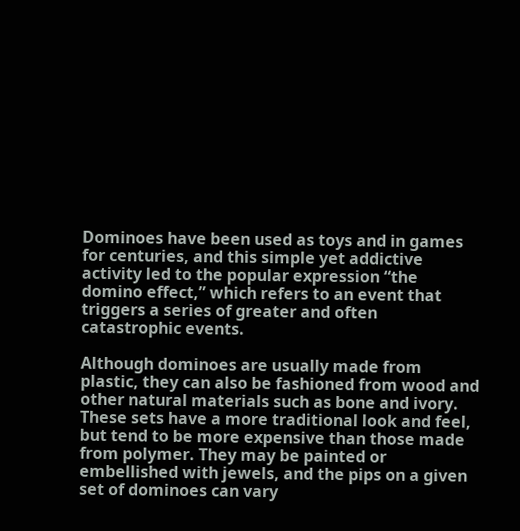Dominoes have been used as toys and in games for centuries, and this simple yet addictive activity led to the popular expression “the domino effect,” which refers to an event that triggers a series of greater and often catastrophic events.

Although dominoes are usually made from plastic, they can also be fashioned from wood and other natural materials such as bone and ivory. These sets have a more traditional look and feel, but tend to be more expensive than those made from polymer. They may be painted or embellished with jewels, and the pips on a given set of dominoes can vary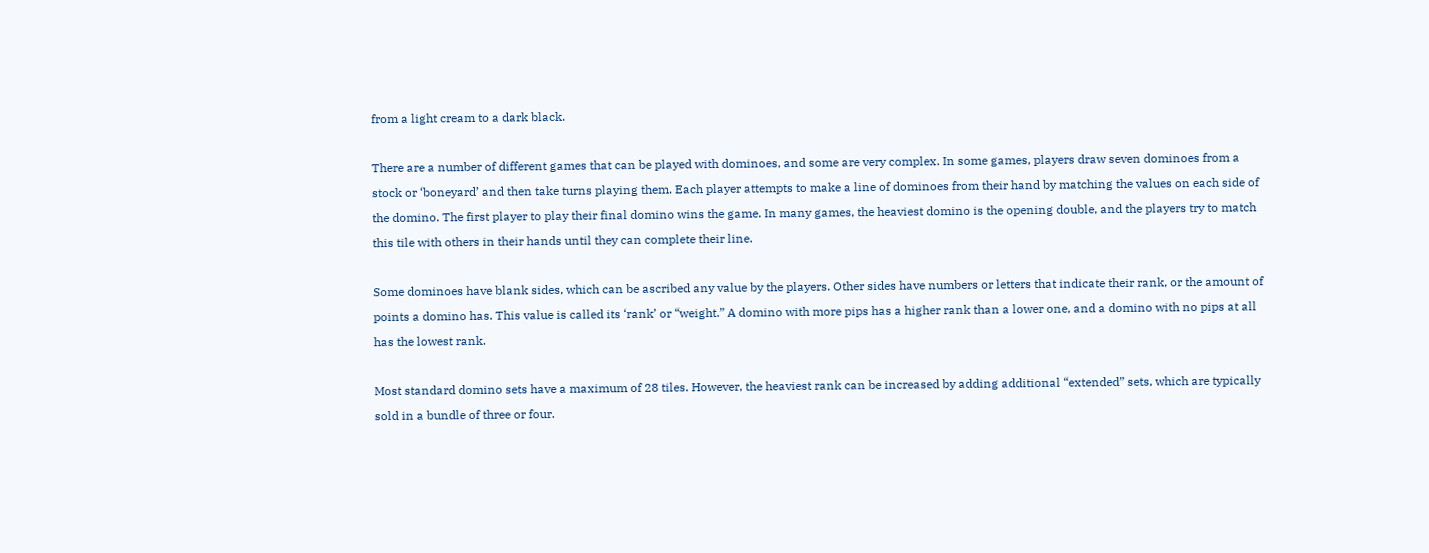from a light cream to a dark black.

There are a number of different games that can be played with dominoes, and some are very complex. In some games, players draw seven dominoes from a stock or ‘boneyard’ and then take turns playing them. Each player attempts to make a line of dominoes from their hand by matching the values on each side of the domino. The first player to play their final domino wins the game. In many games, the heaviest domino is the opening double, and the players try to match this tile with others in their hands until they can complete their line.

Some dominoes have blank sides, which can be ascribed any value by the players. Other sides have numbers or letters that indicate their rank, or the amount of points a domino has. This value is called its ‘rank’ or “weight.” A domino with more pips has a higher rank than a lower one, and a domino with no pips at all has the lowest rank.

Most standard domino sets have a maximum of 28 tiles. However, the heaviest rank can be increased by adding additional “extended” sets, which are typically sold in a bundle of three or four.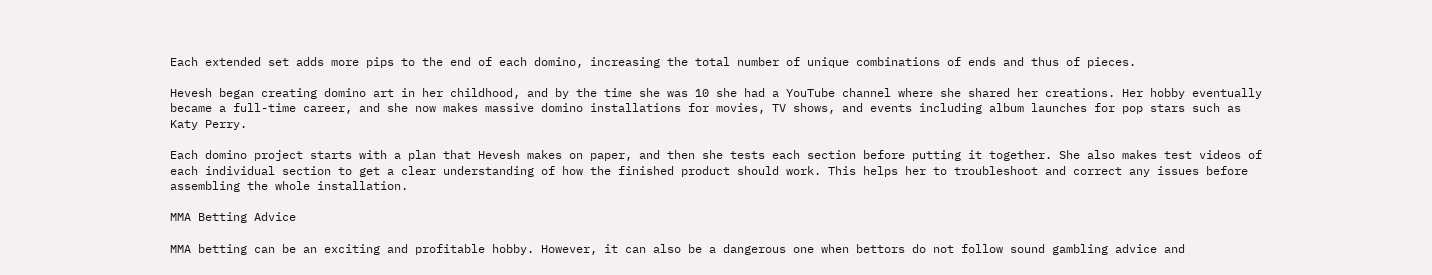Each extended set adds more pips to the end of each domino, increasing the total number of unique combinations of ends and thus of pieces.

Hevesh began creating domino art in her childhood, and by the time she was 10 she had a YouTube channel where she shared her creations. Her hobby eventually became a full-time career, and she now makes massive domino installations for movies, TV shows, and events including album launches for pop stars such as Katy Perry.

Each domino project starts with a plan that Hevesh makes on paper, and then she tests each section before putting it together. She also makes test videos of each individual section to get a clear understanding of how the finished product should work. This helps her to troubleshoot and correct any issues before assembling the whole installation.

MMA Betting Advice

MMA betting can be an exciting and profitable hobby. However, it can also be a dangerous one when bettors do not follow sound gambling advice and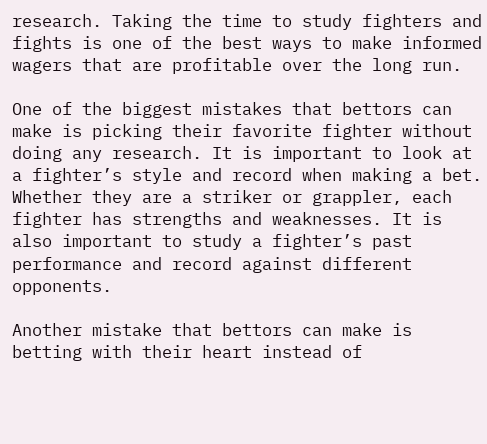research. Taking the time to study fighters and fights is one of the best ways to make informed wagers that are profitable over the long run.

One of the biggest mistakes that bettors can make is picking their favorite fighter without doing any research. It is important to look at a fighter’s style and record when making a bet. Whether they are a striker or grappler, each fighter has strengths and weaknesses. It is also important to study a fighter’s past performance and record against different opponents.

Another mistake that bettors can make is betting with their heart instead of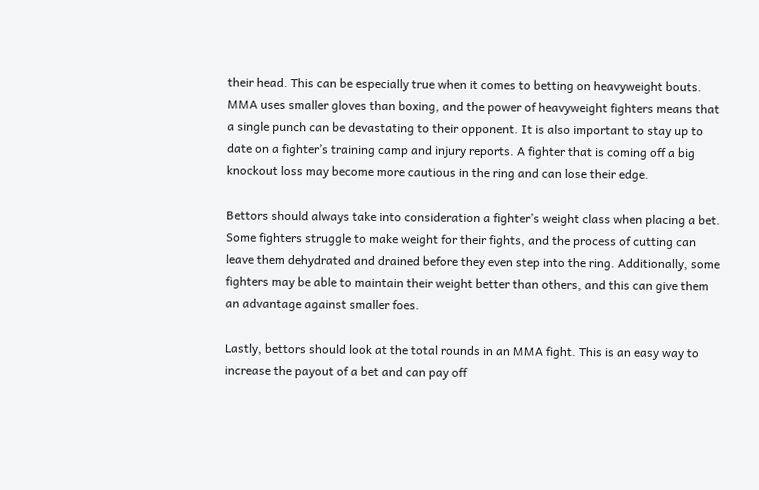their head. This can be especially true when it comes to betting on heavyweight bouts. MMA uses smaller gloves than boxing, and the power of heavyweight fighters means that a single punch can be devastating to their opponent. It is also important to stay up to date on a fighter’s training camp and injury reports. A fighter that is coming off a big knockout loss may become more cautious in the ring and can lose their edge.

Bettors should always take into consideration a fighter’s weight class when placing a bet. Some fighters struggle to make weight for their fights, and the process of cutting can leave them dehydrated and drained before they even step into the ring. Additionally, some fighters may be able to maintain their weight better than others, and this can give them an advantage against smaller foes.

Lastly, bettors should look at the total rounds in an MMA fight. This is an easy way to increase the payout of a bet and can pay off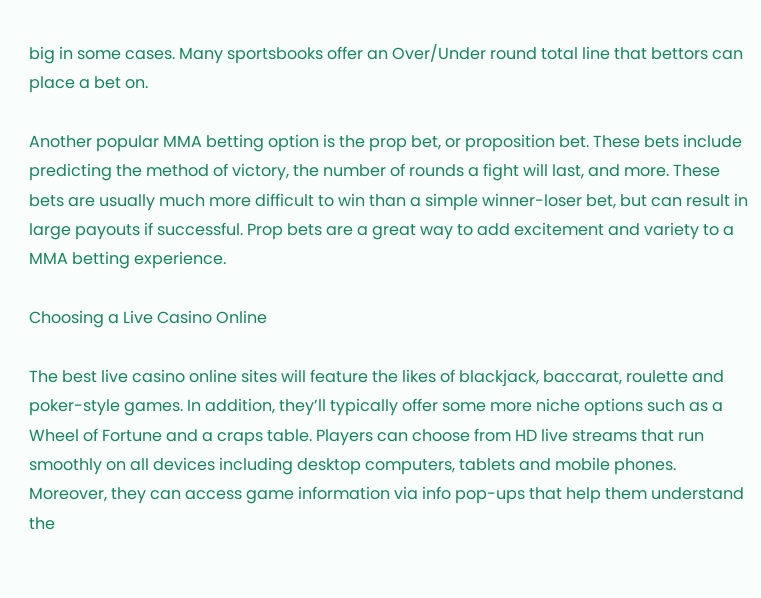big in some cases. Many sportsbooks offer an Over/Under round total line that bettors can place a bet on.

Another popular MMA betting option is the prop bet, or proposition bet. These bets include predicting the method of victory, the number of rounds a fight will last, and more. These bets are usually much more difficult to win than a simple winner-loser bet, but can result in large payouts if successful. Prop bets are a great way to add excitement and variety to a MMA betting experience.

Choosing a Live Casino Online

The best live casino online sites will feature the likes of blackjack, baccarat, roulette and poker-style games. In addition, they’ll typically offer some more niche options such as a Wheel of Fortune and a craps table. Players can choose from HD live streams that run smoothly on all devices including desktop computers, tablets and mobile phones. Moreover, they can access game information via info pop-ups that help them understand the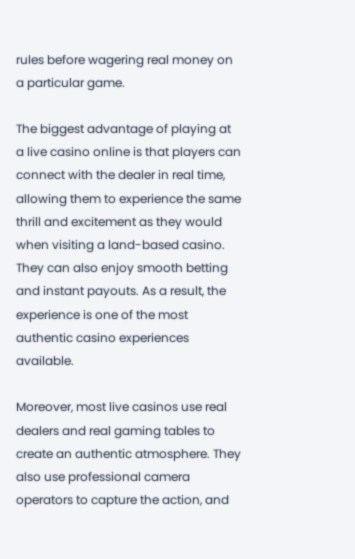rules before wagering real money on a particular game.

The biggest advantage of playing at a live casino online is that players can connect with the dealer in real time, allowing them to experience the same thrill and excitement as they would when visiting a land-based casino. They can also enjoy smooth betting and instant payouts. As a result, the experience is one of the most authentic casino experiences available.

Moreover, most live casinos use real dealers and real gaming tables to create an authentic atmosphere. They also use professional camera operators to capture the action, and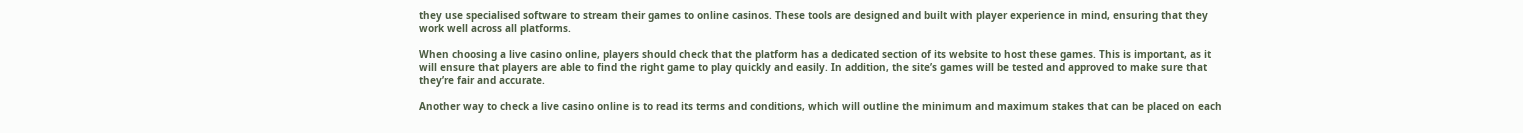they use specialised software to stream their games to online casinos. These tools are designed and built with player experience in mind, ensuring that they work well across all platforms.

When choosing a live casino online, players should check that the platform has a dedicated section of its website to host these games. This is important, as it will ensure that players are able to find the right game to play quickly and easily. In addition, the site’s games will be tested and approved to make sure that they’re fair and accurate.

Another way to check a live casino online is to read its terms and conditions, which will outline the minimum and maximum stakes that can be placed on each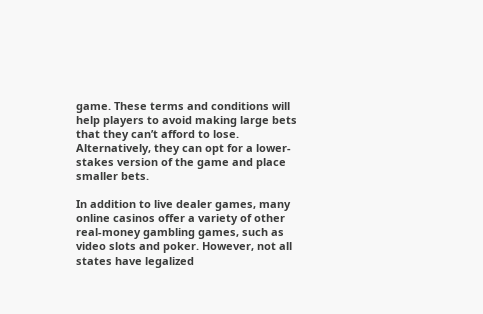game. These terms and conditions will help players to avoid making large bets that they can’t afford to lose. Alternatively, they can opt for a lower-stakes version of the game and place smaller bets.

In addition to live dealer games, many online casinos offer a variety of other real-money gambling games, such as video slots and poker. However, not all states have legalized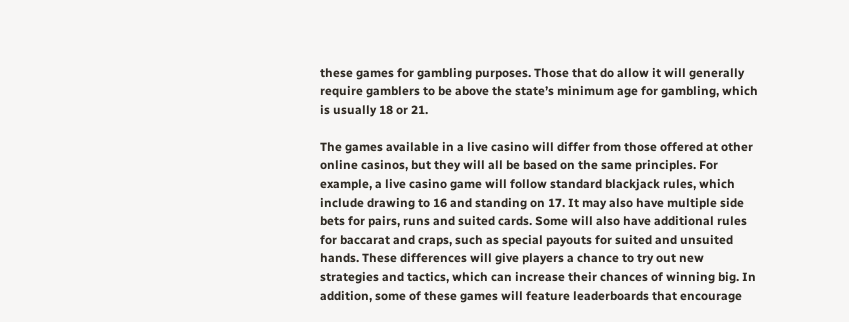these games for gambling purposes. Those that do allow it will generally require gamblers to be above the state’s minimum age for gambling, which is usually 18 or 21.

The games available in a live casino will differ from those offered at other online casinos, but they will all be based on the same principles. For example, a live casino game will follow standard blackjack rules, which include drawing to 16 and standing on 17. It may also have multiple side bets for pairs, runs and suited cards. Some will also have additional rules for baccarat and craps, such as special payouts for suited and unsuited hands. These differences will give players a chance to try out new strategies and tactics, which can increase their chances of winning big. In addition, some of these games will feature leaderboards that encourage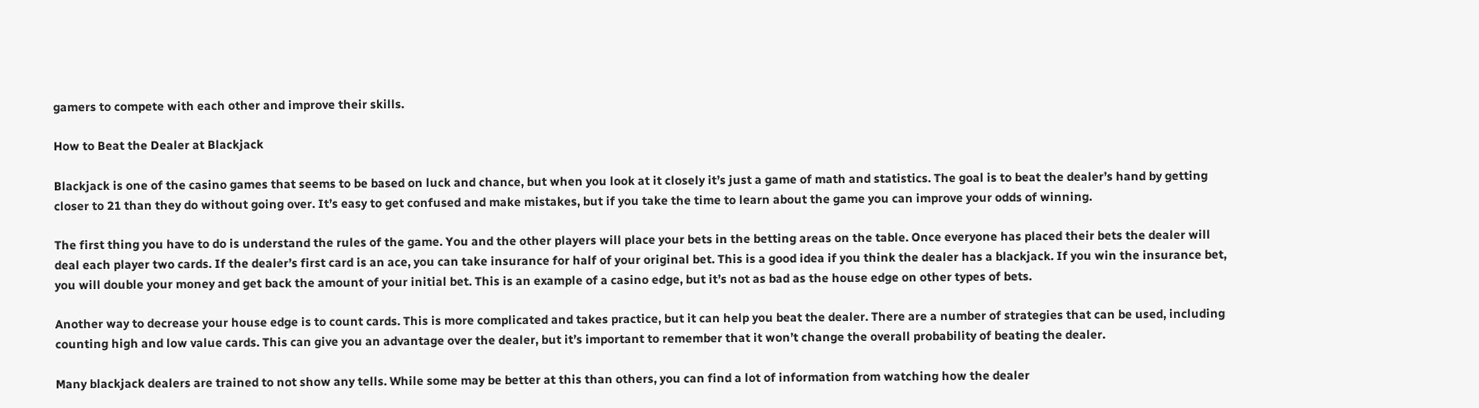gamers to compete with each other and improve their skills.

How to Beat the Dealer at Blackjack

Blackjack is one of the casino games that seems to be based on luck and chance, but when you look at it closely it’s just a game of math and statistics. The goal is to beat the dealer’s hand by getting closer to 21 than they do without going over. It’s easy to get confused and make mistakes, but if you take the time to learn about the game you can improve your odds of winning.

The first thing you have to do is understand the rules of the game. You and the other players will place your bets in the betting areas on the table. Once everyone has placed their bets the dealer will deal each player two cards. If the dealer’s first card is an ace, you can take insurance for half of your original bet. This is a good idea if you think the dealer has a blackjack. If you win the insurance bet, you will double your money and get back the amount of your initial bet. This is an example of a casino edge, but it’s not as bad as the house edge on other types of bets.

Another way to decrease your house edge is to count cards. This is more complicated and takes practice, but it can help you beat the dealer. There are a number of strategies that can be used, including counting high and low value cards. This can give you an advantage over the dealer, but it’s important to remember that it won’t change the overall probability of beating the dealer.

Many blackjack dealers are trained to not show any tells. While some may be better at this than others, you can find a lot of information from watching how the dealer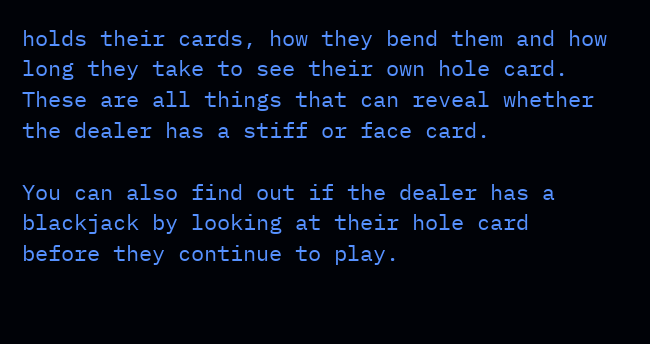holds their cards, how they bend them and how long they take to see their own hole card. These are all things that can reveal whether the dealer has a stiff or face card.

You can also find out if the dealer has a blackjack by looking at their hole card before they continue to play.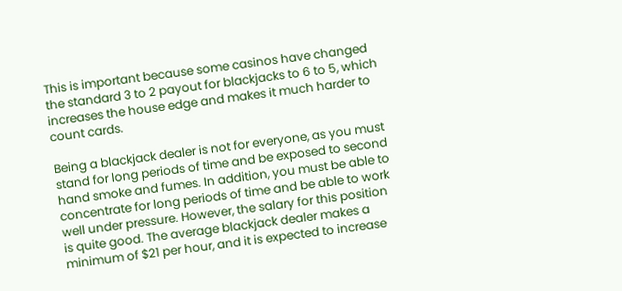This is important because some casinos have changed the standard 3 to 2 payout for blackjacks to 6 to 5, which increases the house edge and makes it much harder to count cards.

Being a blackjack dealer is not for everyone, as you must stand for long periods of time and be exposed to second hand smoke and fumes. In addition, you must be able to concentrate for long periods of time and be able to work well under pressure. However, the salary for this position is quite good. The average blackjack dealer makes a minimum of $21 per hour, and it is expected to increase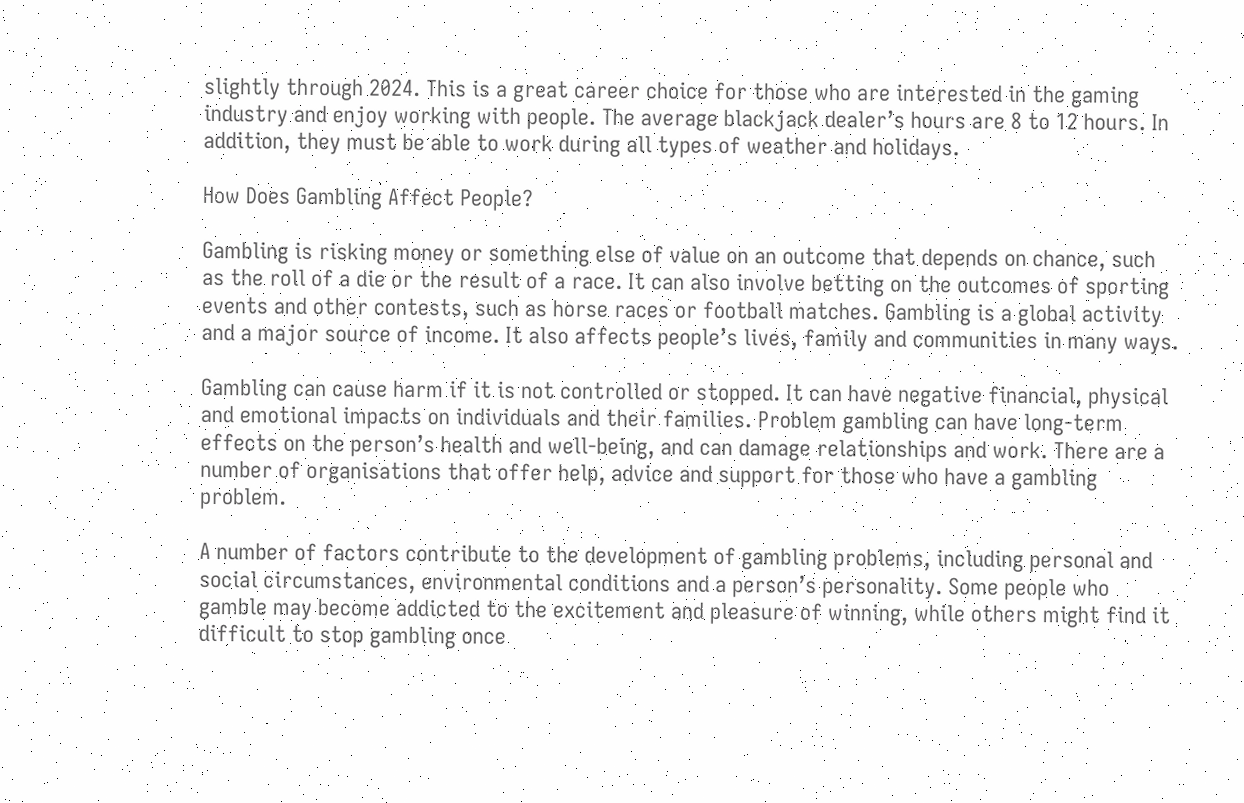slightly through 2024. This is a great career choice for those who are interested in the gaming industry and enjoy working with people. The average blackjack dealer’s hours are 8 to 12 hours. In addition, they must be able to work during all types of weather and holidays.

How Does Gambling Affect People?

Gambling is risking money or something else of value on an outcome that depends on chance, such as the roll of a die or the result of a race. It can also involve betting on the outcomes of sporting events and other contests, such as horse races or football matches. Gambling is a global activity and a major source of income. It also affects people’s lives, family and communities in many ways.

Gambling can cause harm if it is not controlled or stopped. It can have negative financial, physical and emotional impacts on individuals and their families. Problem gambling can have long-term effects on the person’s health and well-being, and can damage relationships and work. There are a number of organisations that offer help, advice and support for those who have a gambling problem.

A number of factors contribute to the development of gambling problems, including personal and social circumstances, environmental conditions and a person’s personality. Some people who gamble may become addicted to the excitement and pleasure of winning, while others might find it difficult to stop gambling once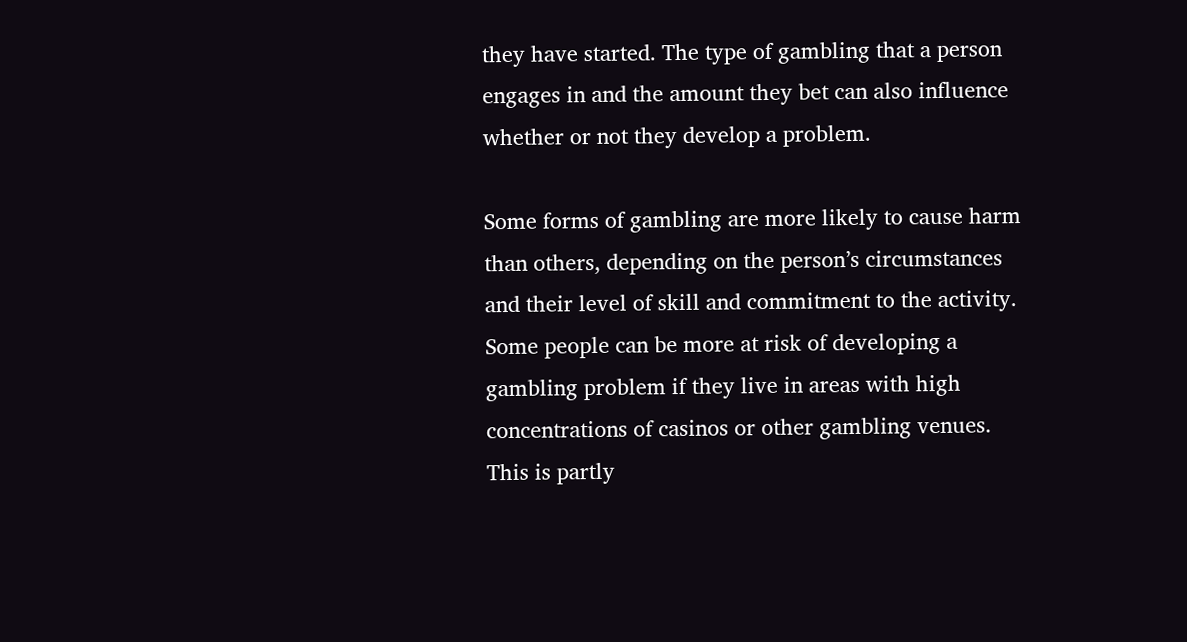they have started. The type of gambling that a person engages in and the amount they bet can also influence whether or not they develop a problem.

Some forms of gambling are more likely to cause harm than others, depending on the person’s circumstances and their level of skill and commitment to the activity. Some people can be more at risk of developing a gambling problem if they live in areas with high concentrations of casinos or other gambling venues. This is partly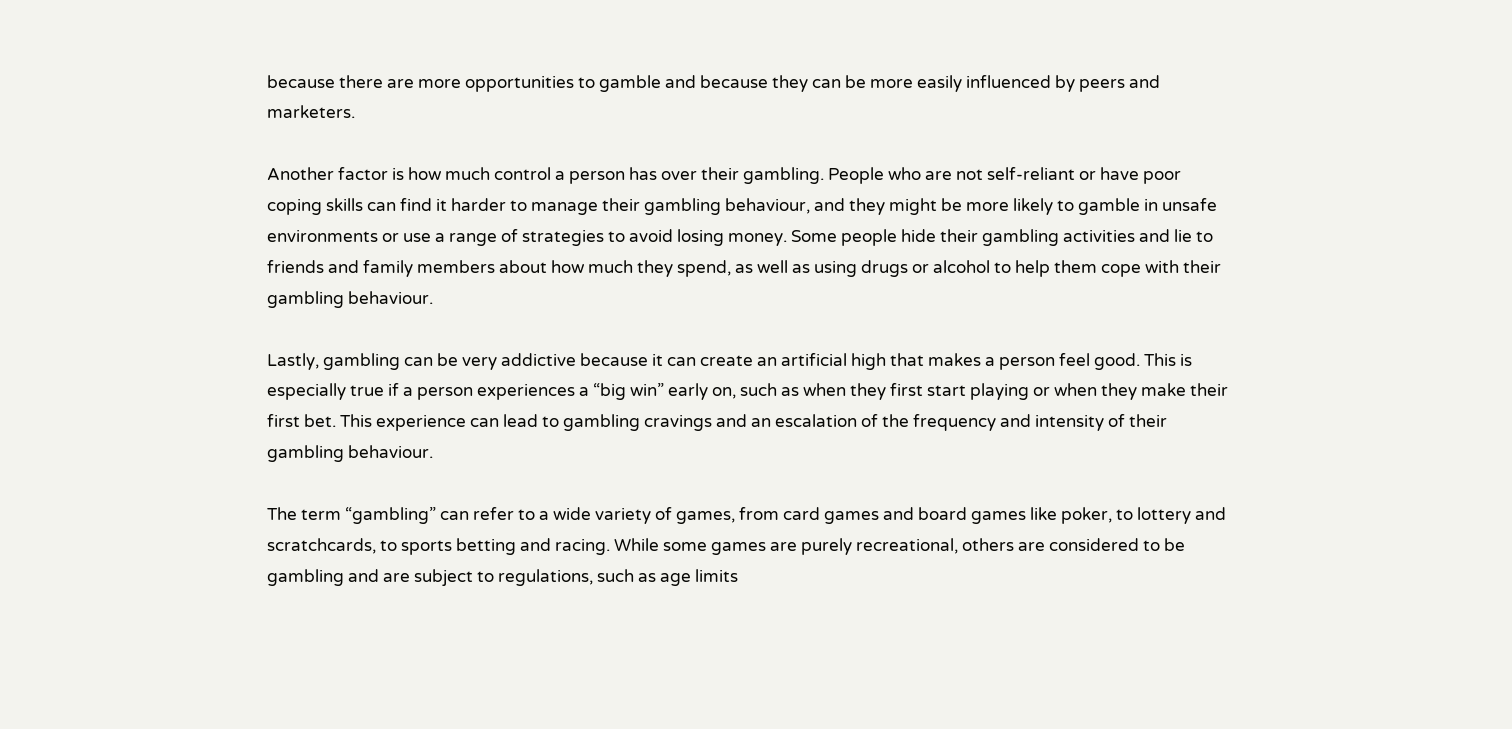because there are more opportunities to gamble and because they can be more easily influenced by peers and marketers.

Another factor is how much control a person has over their gambling. People who are not self-reliant or have poor coping skills can find it harder to manage their gambling behaviour, and they might be more likely to gamble in unsafe environments or use a range of strategies to avoid losing money. Some people hide their gambling activities and lie to friends and family members about how much they spend, as well as using drugs or alcohol to help them cope with their gambling behaviour.

Lastly, gambling can be very addictive because it can create an artificial high that makes a person feel good. This is especially true if a person experiences a “big win” early on, such as when they first start playing or when they make their first bet. This experience can lead to gambling cravings and an escalation of the frequency and intensity of their gambling behaviour.

The term “gambling” can refer to a wide variety of games, from card games and board games like poker, to lottery and scratchcards, to sports betting and racing. While some games are purely recreational, others are considered to be gambling and are subject to regulations, such as age limits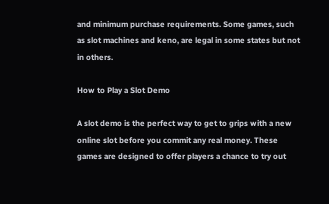and minimum purchase requirements. Some games, such as slot machines and keno, are legal in some states but not in others.

How to Play a Slot Demo

A slot demo is the perfect way to get to grips with a new online slot before you commit any real money. These games are designed to offer players a chance to try out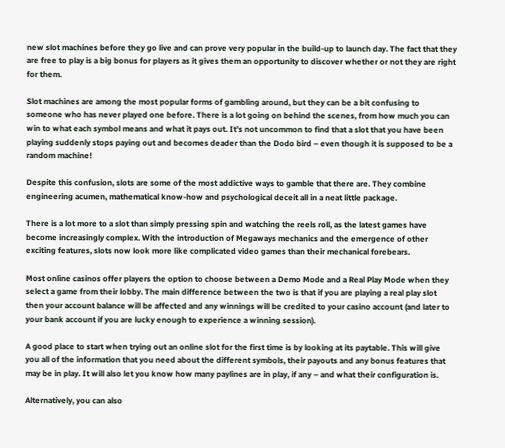new slot machines before they go live and can prove very popular in the build-up to launch day. The fact that they are free to play is a big bonus for players as it gives them an opportunity to discover whether or not they are right for them.

Slot machines are among the most popular forms of gambling around, but they can be a bit confusing to someone who has never played one before. There is a lot going on behind the scenes, from how much you can win to what each symbol means and what it pays out. It’s not uncommon to find that a slot that you have been playing suddenly stops paying out and becomes deader than the Dodo bird – even though it is supposed to be a random machine!

Despite this confusion, slots are some of the most addictive ways to gamble that there are. They combine engineering acumen, mathematical know-how and psychological deceit all in a neat little package.

There is a lot more to a slot than simply pressing spin and watching the reels roll, as the latest games have become increasingly complex. With the introduction of Megaways mechanics and the emergence of other exciting features, slots now look more like complicated video games than their mechanical forebears.

Most online casinos offer players the option to choose between a Demo Mode and a Real Play Mode when they select a game from their lobby. The main difference between the two is that if you are playing a real play slot then your account balance will be affected and any winnings will be credited to your casino account (and later to your bank account if you are lucky enough to experience a winning session).

A good place to start when trying out an online slot for the first time is by looking at its paytable. This will give you all of the information that you need about the different symbols, their payouts and any bonus features that may be in play. It will also let you know how many paylines are in play, if any – and what their configuration is.

Alternatively, you can also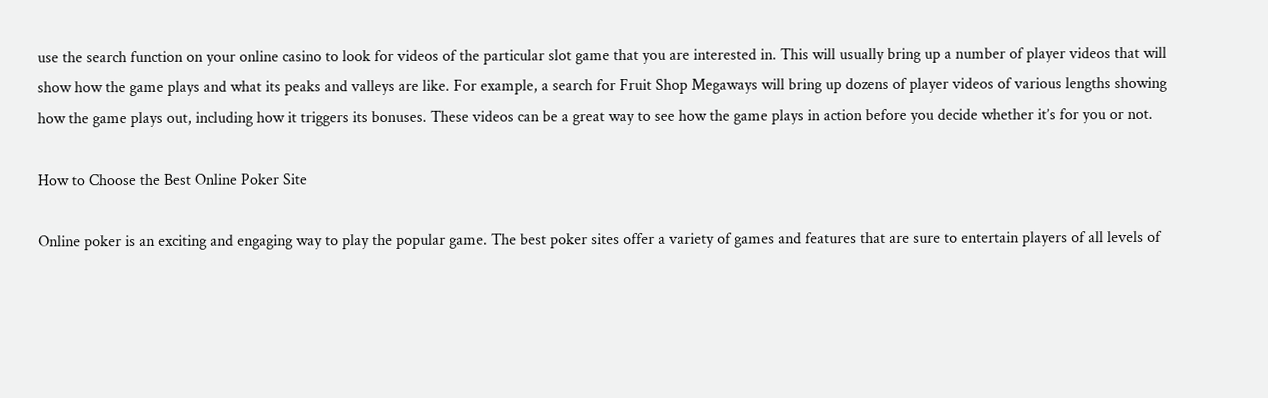use the search function on your online casino to look for videos of the particular slot game that you are interested in. This will usually bring up a number of player videos that will show how the game plays and what its peaks and valleys are like. For example, a search for Fruit Shop Megaways will bring up dozens of player videos of various lengths showing how the game plays out, including how it triggers its bonuses. These videos can be a great way to see how the game plays in action before you decide whether it’s for you or not.

How to Choose the Best Online Poker Site

Online poker is an exciting and engaging way to play the popular game. The best poker sites offer a variety of games and features that are sure to entertain players of all levels of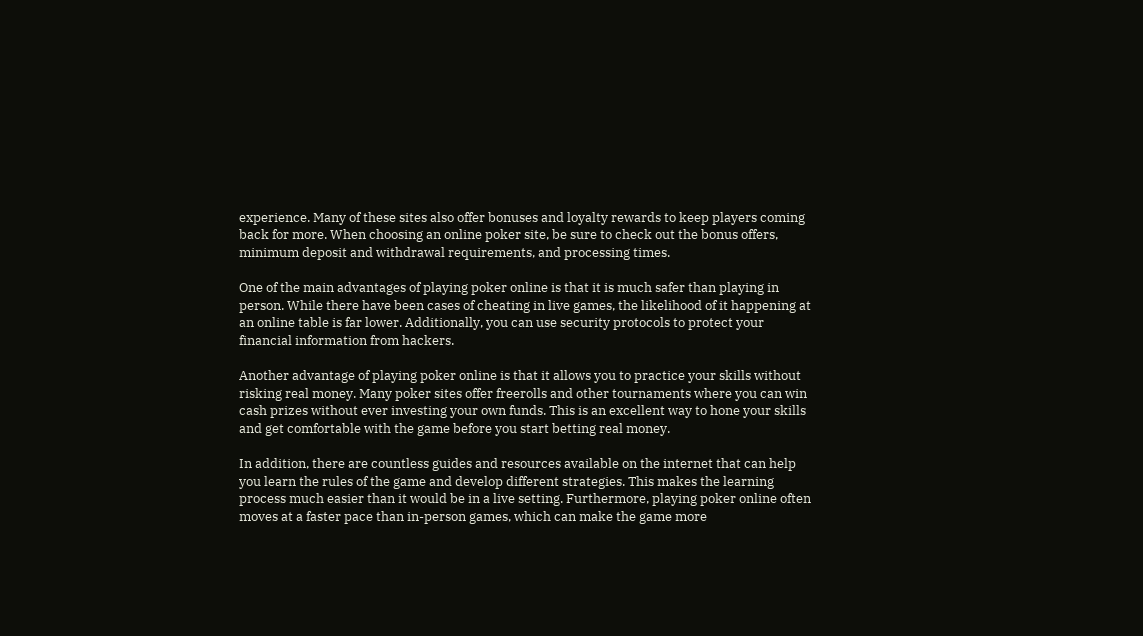experience. Many of these sites also offer bonuses and loyalty rewards to keep players coming back for more. When choosing an online poker site, be sure to check out the bonus offers, minimum deposit and withdrawal requirements, and processing times.

One of the main advantages of playing poker online is that it is much safer than playing in person. While there have been cases of cheating in live games, the likelihood of it happening at an online table is far lower. Additionally, you can use security protocols to protect your financial information from hackers.

Another advantage of playing poker online is that it allows you to practice your skills without risking real money. Many poker sites offer freerolls and other tournaments where you can win cash prizes without ever investing your own funds. This is an excellent way to hone your skills and get comfortable with the game before you start betting real money.

In addition, there are countless guides and resources available on the internet that can help you learn the rules of the game and develop different strategies. This makes the learning process much easier than it would be in a live setting. Furthermore, playing poker online often moves at a faster pace than in-person games, which can make the game more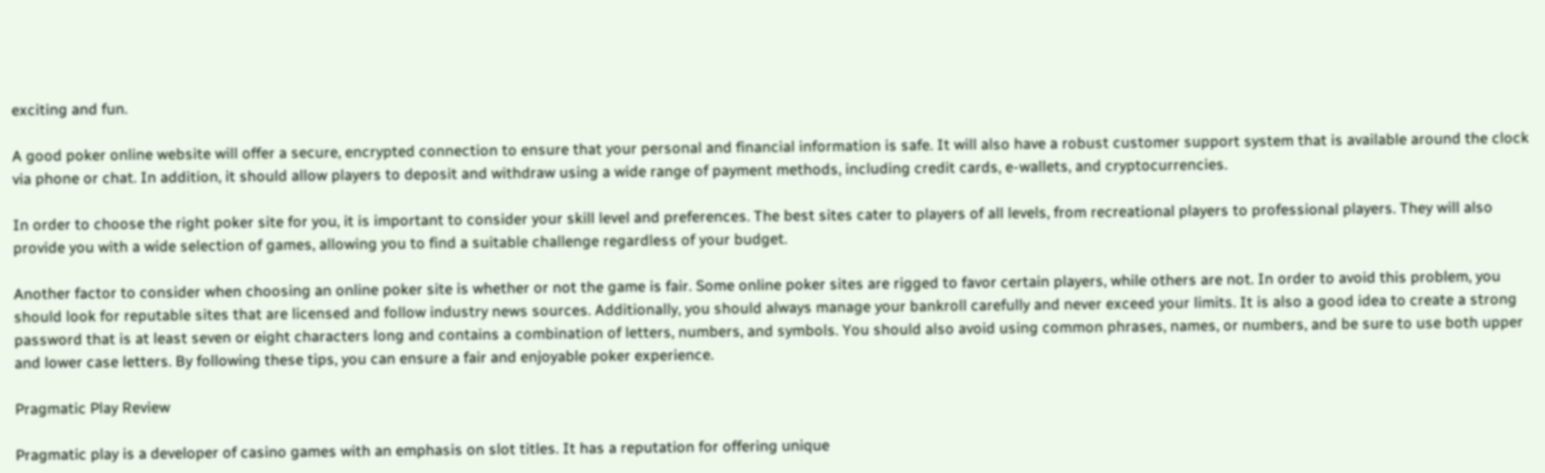exciting and fun.

A good poker online website will offer a secure, encrypted connection to ensure that your personal and financial information is safe. It will also have a robust customer support system that is available around the clock via phone or chat. In addition, it should allow players to deposit and withdraw using a wide range of payment methods, including credit cards, e-wallets, and cryptocurrencies.

In order to choose the right poker site for you, it is important to consider your skill level and preferences. The best sites cater to players of all levels, from recreational players to professional players. They will also provide you with a wide selection of games, allowing you to find a suitable challenge regardless of your budget.

Another factor to consider when choosing an online poker site is whether or not the game is fair. Some online poker sites are rigged to favor certain players, while others are not. In order to avoid this problem, you should look for reputable sites that are licensed and follow industry news sources. Additionally, you should always manage your bankroll carefully and never exceed your limits. It is also a good idea to create a strong password that is at least seven or eight characters long and contains a combination of letters, numbers, and symbols. You should also avoid using common phrases, names, or numbers, and be sure to use both upper and lower case letters. By following these tips, you can ensure a fair and enjoyable poker experience.

Pragmatic Play Review

Pragmatic play is a developer of casino games with an emphasis on slot titles. It has a reputation for offering unique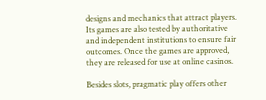designs and mechanics that attract players. Its games are also tested by authoritative and independent institutions to ensure fair outcomes. Once the games are approved, they are released for use at online casinos.

Besides slots, pragmatic play offers other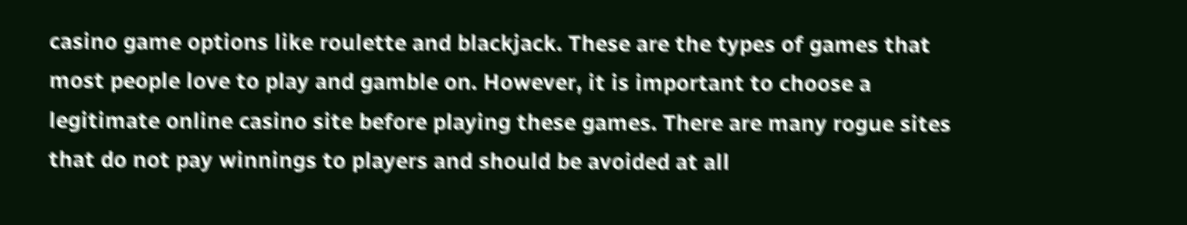casino game options like roulette and blackjack. These are the types of games that most people love to play and gamble on. However, it is important to choose a legitimate online casino site before playing these games. There are many rogue sites that do not pay winnings to players and should be avoided at all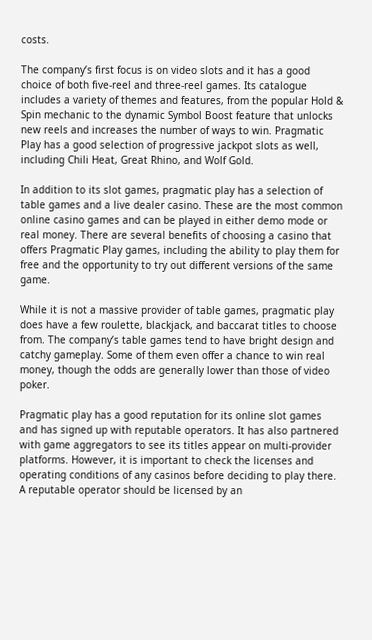costs.

The company’s first focus is on video slots and it has a good choice of both five-reel and three-reel games. Its catalogue includes a variety of themes and features, from the popular Hold & Spin mechanic to the dynamic Symbol Boost feature that unlocks new reels and increases the number of ways to win. Pragmatic Play has a good selection of progressive jackpot slots as well, including Chili Heat, Great Rhino, and Wolf Gold.

In addition to its slot games, pragmatic play has a selection of table games and a live dealer casino. These are the most common online casino games and can be played in either demo mode or real money. There are several benefits of choosing a casino that offers Pragmatic Play games, including the ability to play them for free and the opportunity to try out different versions of the same game.

While it is not a massive provider of table games, pragmatic play does have a few roulette, blackjack, and baccarat titles to choose from. The company’s table games tend to have bright design and catchy gameplay. Some of them even offer a chance to win real money, though the odds are generally lower than those of video poker.

Pragmatic play has a good reputation for its online slot games and has signed up with reputable operators. It has also partnered with game aggregators to see its titles appear on multi-provider platforms. However, it is important to check the licenses and operating conditions of any casinos before deciding to play there. A reputable operator should be licensed by an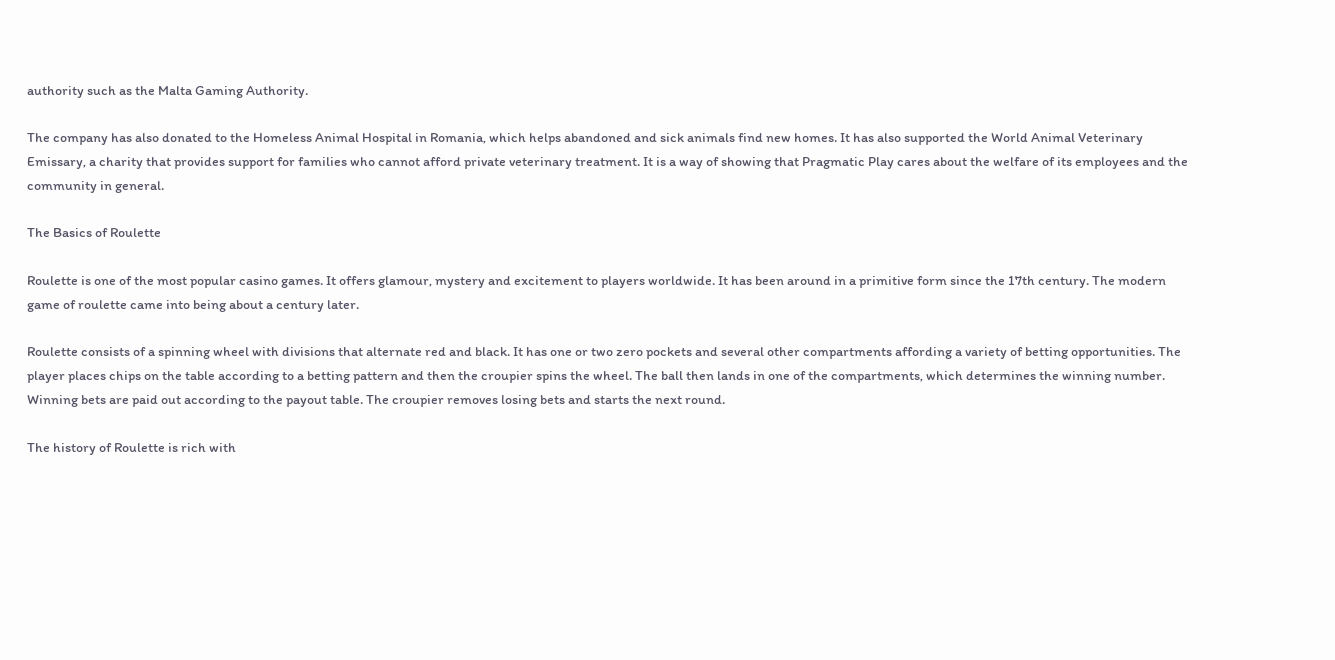authority such as the Malta Gaming Authority.

The company has also donated to the Homeless Animal Hospital in Romania, which helps abandoned and sick animals find new homes. It has also supported the World Animal Veterinary Emissary, a charity that provides support for families who cannot afford private veterinary treatment. It is a way of showing that Pragmatic Play cares about the welfare of its employees and the community in general.

The Basics of Roulette

Roulette is one of the most popular casino games. It offers glamour, mystery and excitement to players worldwide. It has been around in a primitive form since the 17th century. The modern game of roulette came into being about a century later.

Roulette consists of a spinning wheel with divisions that alternate red and black. It has one or two zero pockets and several other compartments affording a variety of betting opportunities. The player places chips on the table according to a betting pattern and then the croupier spins the wheel. The ball then lands in one of the compartments, which determines the winning number. Winning bets are paid out according to the payout table. The croupier removes losing bets and starts the next round.

The history of Roulette is rich with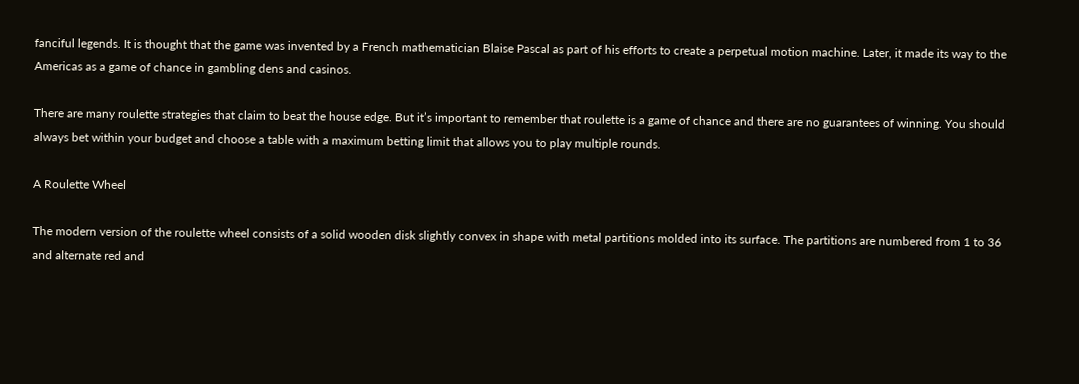fanciful legends. It is thought that the game was invented by a French mathematician Blaise Pascal as part of his efforts to create a perpetual motion machine. Later, it made its way to the Americas as a game of chance in gambling dens and casinos.

There are many roulette strategies that claim to beat the house edge. But it’s important to remember that roulette is a game of chance and there are no guarantees of winning. You should always bet within your budget and choose a table with a maximum betting limit that allows you to play multiple rounds.

A Roulette Wheel

The modern version of the roulette wheel consists of a solid wooden disk slightly convex in shape with metal partitions molded into its surface. The partitions are numbered from 1 to 36 and alternate red and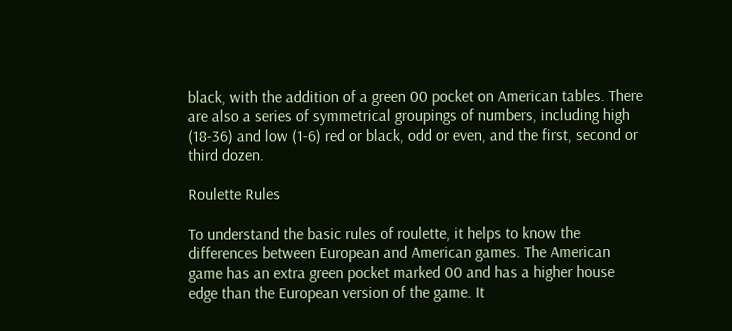black, with the addition of a green 00 pocket on American tables. There are also a series of symmetrical groupings of numbers, including high (18-36) and low (1-6) red or black, odd or even, and the first, second or third dozen.

Roulette Rules

To understand the basic rules of roulette, it helps to know the differences between European and American games. The American game has an extra green pocket marked 00 and has a higher house edge than the European version of the game. It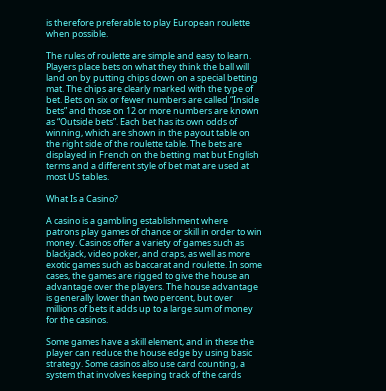is therefore preferable to play European roulette when possible.

The rules of roulette are simple and easy to learn. Players place bets on what they think the ball will land on by putting chips down on a special betting mat. The chips are clearly marked with the type of bet. Bets on six or fewer numbers are called “Inside bets” and those on 12 or more numbers are known as “Outside bets”. Each bet has its own odds of winning, which are shown in the payout table on the right side of the roulette table. The bets are displayed in French on the betting mat but English terms and a different style of bet mat are used at most US tables.

What Is a Casino?

A casino is a gambling establishment where patrons play games of chance or skill in order to win money. Casinos offer a variety of games such as blackjack, video poker, and craps, as well as more exotic games such as baccarat and roulette. In some cases, the games are rigged to give the house an advantage over the players. The house advantage is generally lower than two percent, but over millions of bets it adds up to a large sum of money for the casinos.

Some games have a skill element, and in these the player can reduce the house edge by using basic strategy. Some casinos also use card counting, a system that involves keeping track of the cards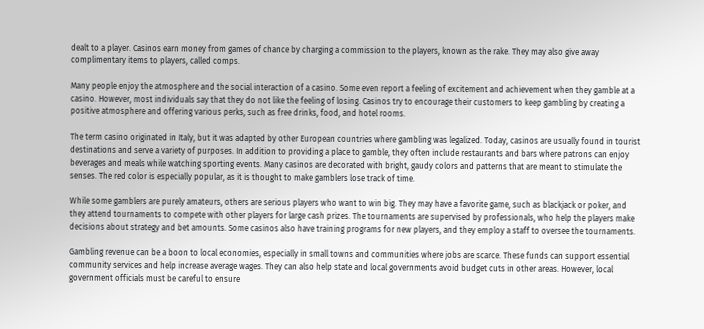dealt to a player. Casinos earn money from games of chance by charging a commission to the players, known as the rake. They may also give away complimentary items to players, called comps.

Many people enjoy the atmosphere and the social interaction of a casino. Some even report a feeling of excitement and achievement when they gamble at a casino. However, most individuals say that they do not like the feeling of losing. Casinos try to encourage their customers to keep gambling by creating a positive atmosphere and offering various perks, such as free drinks, food, and hotel rooms.

The term casino originated in Italy, but it was adapted by other European countries where gambling was legalized. Today, casinos are usually found in tourist destinations and serve a variety of purposes. In addition to providing a place to gamble, they often include restaurants and bars where patrons can enjoy beverages and meals while watching sporting events. Many casinos are decorated with bright, gaudy colors and patterns that are meant to stimulate the senses. The red color is especially popular, as it is thought to make gamblers lose track of time.

While some gamblers are purely amateurs, others are serious players who want to win big. They may have a favorite game, such as blackjack or poker, and they attend tournaments to compete with other players for large cash prizes. The tournaments are supervised by professionals, who help the players make decisions about strategy and bet amounts. Some casinos also have training programs for new players, and they employ a staff to oversee the tournaments.

Gambling revenue can be a boon to local economies, especially in small towns and communities where jobs are scarce. These funds can support essential community services and help increase average wages. They can also help state and local governments avoid budget cuts in other areas. However, local government officials must be careful to ensure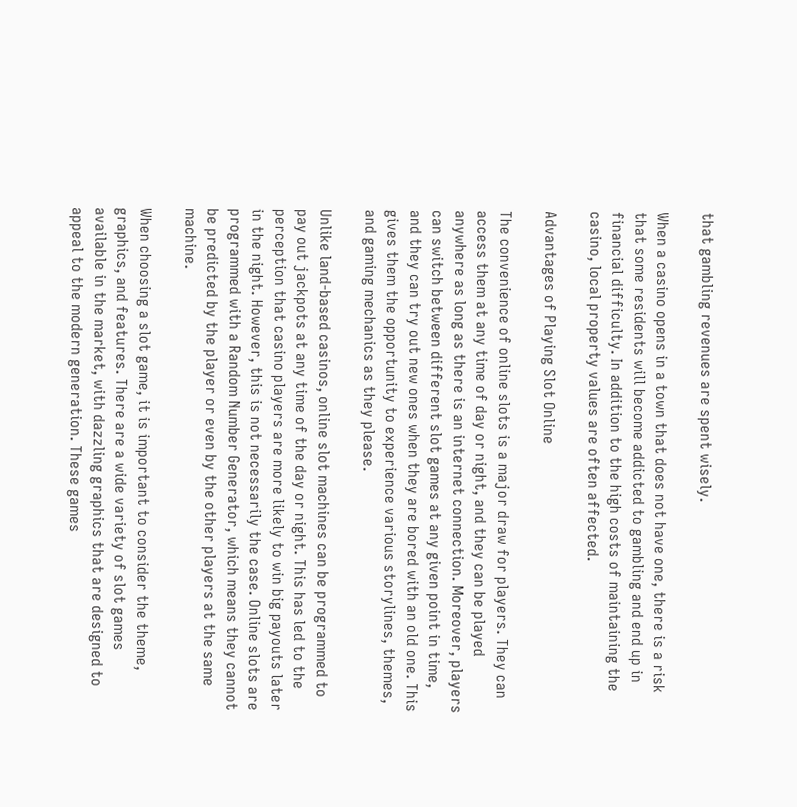that gambling revenues are spent wisely.

When a casino opens in a town that does not have one, there is a risk that some residents will become addicted to gambling and end up in financial difficulty. In addition to the high costs of maintaining the casino, local property values are often affected.

Advantages of Playing Slot Online

The convenience of online slots is a major draw for players. They can access them at any time of day or night, and they can be played anywhere as long as there is an internet connection. Moreover, players can switch between different slot games at any given point in time, and they can try out new ones when they are bored with an old one. This gives them the opportunity to experience various storylines, themes, and gaming mechanics as they please.

Unlike land-based casinos, online slot machines can be programmed to pay out jackpots at any time of the day or night. This has led to the perception that casino players are more likely to win big payouts later in the night. However, this is not necessarily the case. Online slots are programmed with a Random Number Generator, which means they cannot be predicted by the player or even by the other players at the same machine.

When choosing a slot game, it is important to consider the theme, graphics, and features. There are a wide variety of slot games available in the market, with dazzling graphics that are designed to appeal to the modern generation. These games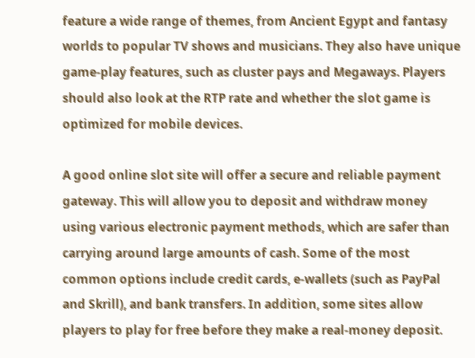feature a wide range of themes, from Ancient Egypt and fantasy worlds to popular TV shows and musicians. They also have unique game-play features, such as cluster pays and Megaways. Players should also look at the RTP rate and whether the slot game is optimized for mobile devices.

A good online slot site will offer a secure and reliable payment gateway. This will allow you to deposit and withdraw money using various electronic payment methods, which are safer than carrying around large amounts of cash. Some of the most common options include credit cards, e-wallets (such as PayPal and Skrill), and bank transfers. In addition, some sites allow players to play for free before they make a real-money deposit.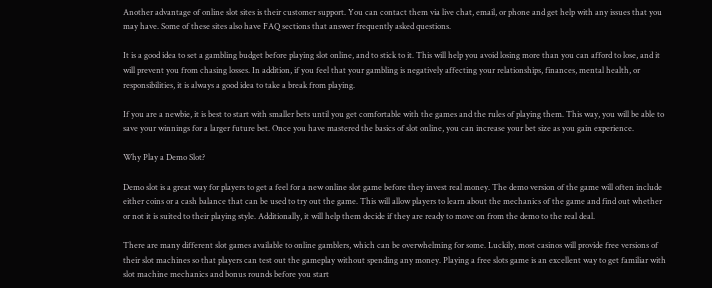Another advantage of online slot sites is their customer support. You can contact them via live chat, email, or phone and get help with any issues that you may have. Some of these sites also have FAQ sections that answer frequently asked questions.

It is a good idea to set a gambling budget before playing slot online, and to stick to it. This will help you avoid losing more than you can afford to lose, and it will prevent you from chasing losses. In addition, if you feel that your gambling is negatively affecting your relationships, finances, mental health, or responsibilities, it is always a good idea to take a break from playing.

If you are a newbie, it is best to start with smaller bets until you get comfortable with the games and the rules of playing them. This way, you will be able to save your winnings for a larger future bet. Once you have mastered the basics of slot online, you can increase your bet size as you gain experience.

Why Play a Demo Slot?

Demo slot is a great way for players to get a feel for a new online slot game before they invest real money. The demo version of the game will often include either coins or a cash balance that can be used to try out the game. This will allow players to learn about the mechanics of the game and find out whether or not it is suited to their playing style. Additionally, it will help them decide if they are ready to move on from the demo to the real deal.

There are many different slot games available to online gamblers, which can be overwhelming for some. Luckily, most casinos will provide free versions of their slot machines so that players can test out the gameplay without spending any money. Playing a free slots game is an excellent way to get familiar with slot machine mechanics and bonus rounds before you start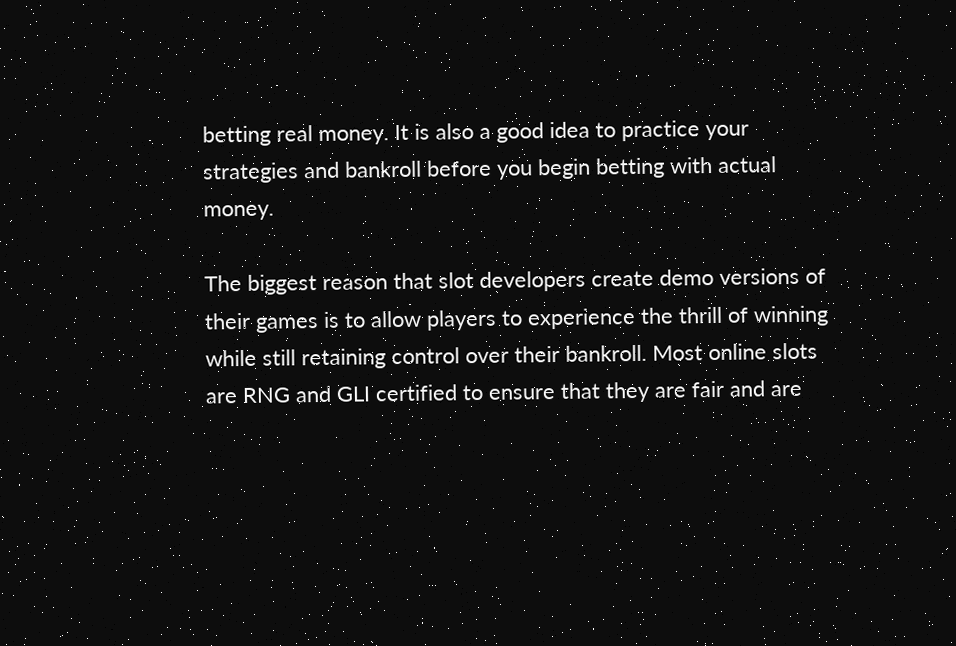betting real money. It is also a good idea to practice your strategies and bankroll before you begin betting with actual money.

The biggest reason that slot developers create demo versions of their games is to allow players to experience the thrill of winning while still retaining control over their bankroll. Most online slots are RNG and GLI certified to ensure that they are fair and are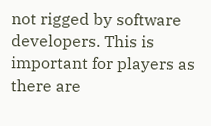not rigged by software developers. This is important for players as there are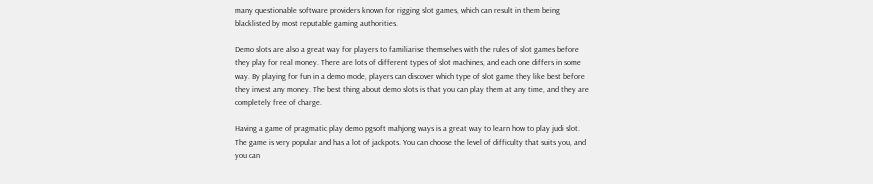many questionable software providers known for rigging slot games, which can result in them being blacklisted by most reputable gaming authorities.

Demo slots are also a great way for players to familiarise themselves with the rules of slot games before they play for real money. There are lots of different types of slot machines, and each one differs in some way. By playing for fun in a demo mode, players can discover which type of slot game they like best before they invest any money. The best thing about demo slots is that you can play them at any time, and they are completely free of charge.

Having a game of pragmatic play demo pgsoft mahjong ways is a great way to learn how to play judi slot. The game is very popular and has a lot of jackpots. You can choose the level of difficulty that suits you, and you can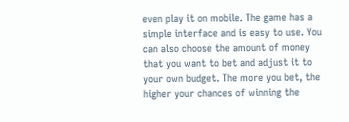even play it on mobile. The game has a simple interface and is easy to use. You can also choose the amount of money that you want to bet and adjust it to your own budget. The more you bet, the higher your chances of winning the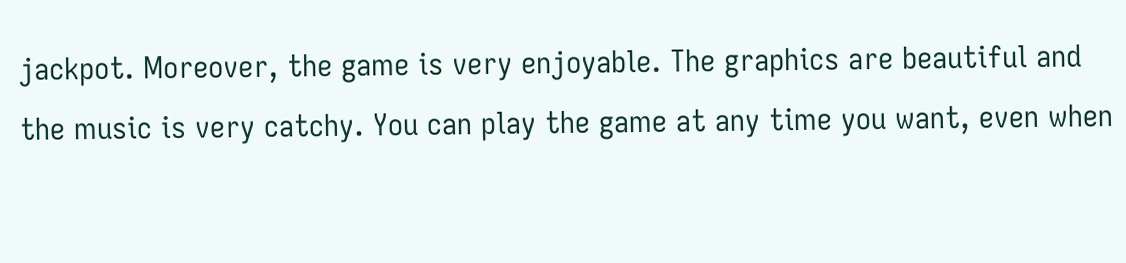jackpot. Moreover, the game is very enjoyable. The graphics are beautiful and the music is very catchy. You can play the game at any time you want, even when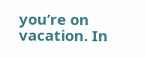you’re on vacation. In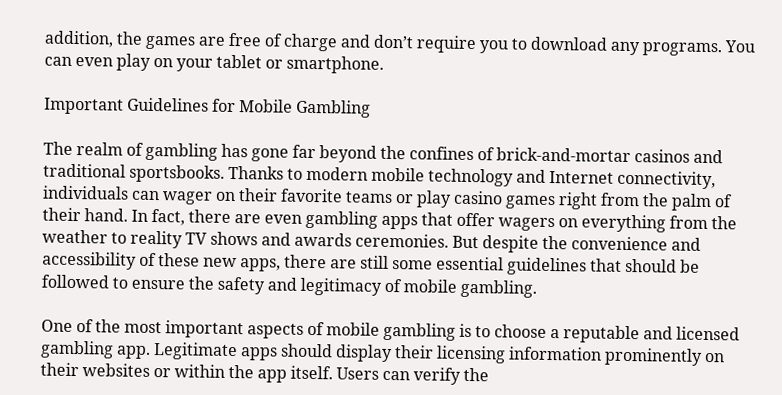addition, the games are free of charge and don’t require you to download any programs. You can even play on your tablet or smartphone.

Important Guidelines for Mobile Gambling

The realm of gambling has gone far beyond the confines of brick-and-mortar casinos and traditional sportsbooks. Thanks to modern mobile technology and Internet connectivity, individuals can wager on their favorite teams or play casino games right from the palm of their hand. In fact, there are even gambling apps that offer wagers on everything from the weather to reality TV shows and awards ceremonies. But despite the convenience and accessibility of these new apps, there are still some essential guidelines that should be followed to ensure the safety and legitimacy of mobile gambling.

One of the most important aspects of mobile gambling is to choose a reputable and licensed gambling app. Legitimate apps should display their licensing information prominently on their websites or within the app itself. Users can verify the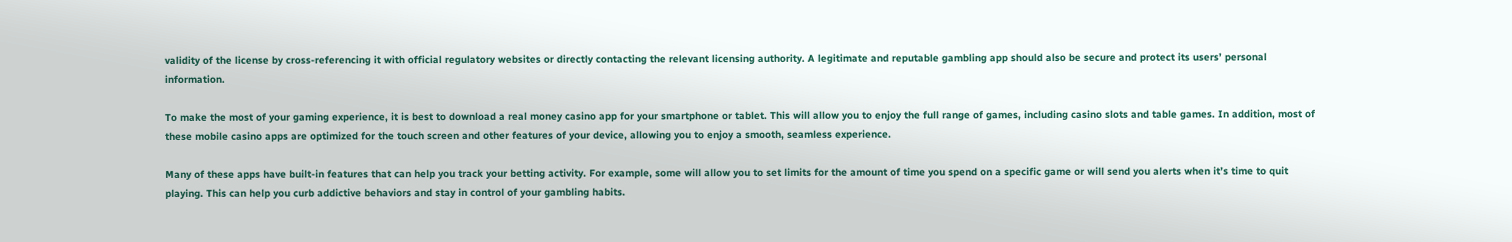validity of the license by cross-referencing it with official regulatory websites or directly contacting the relevant licensing authority. A legitimate and reputable gambling app should also be secure and protect its users’ personal information.

To make the most of your gaming experience, it is best to download a real money casino app for your smartphone or tablet. This will allow you to enjoy the full range of games, including casino slots and table games. In addition, most of these mobile casino apps are optimized for the touch screen and other features of your device, allowing you to enjoy a smooth, seamless experience.

Many of these apps have built-in features that can help you track your betting activity. For example, some will allow you to set limits for the amount of time you spend on a specific game or will send you alerts when it’s time to quit playing. This can help you curb addictive behaviors and stay in control of your gambling habits.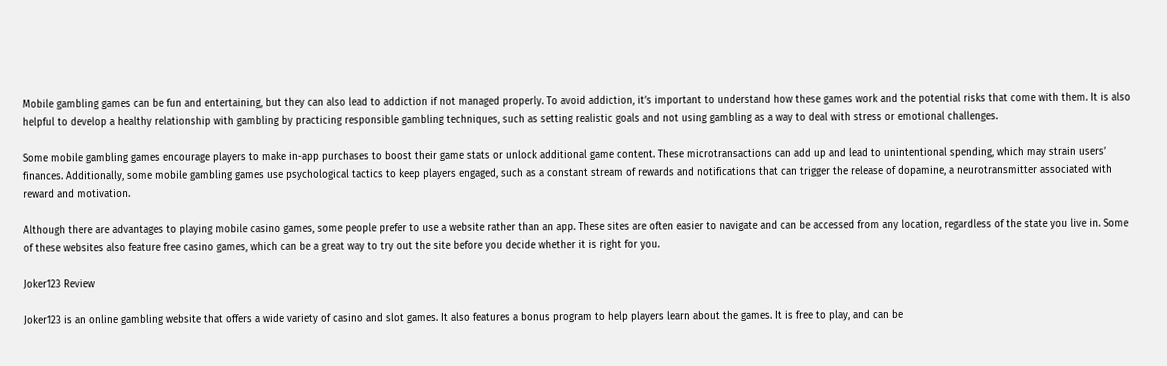Mobile gambling games can be fun and entertaining, but they can also lead to addiction if not managed properly. To avoid addiction, it’s important to understand how these games work and the potential risks that come with them. It is also helpful to develop a healthy relationship with gambling by practicing responsible gambling techniques, such as setting realistic goals and not using gambling as a way to deal with stress or emotional challenges.

Some mobile gambling games encourage players to make in-app purchases to boost their game stats or unlock additional game content. These microtransactions can add up and lead to unintentional spending, which may strain users’ finances. Additionally, some mobile gambling games use psychological tactics to keep players engaged, such as a constant stream of rewards and notifications that can trigger the release of dopamine, a neurotransmitter associated with reward and motivation.

Although there are advantages to playing mobile casino games, some people prefer to use a website rather than an app. These sites are often easier to navigate and can be accessed from any location, regardless of the state you live in. Some of these websites also feature free casino games, which can be a great way to try out the site before you decide whether it is right for you.

Joker123 Review

Joker123 is an online gambling website that offers a wide variety of casino and slot games. It also features a bonus program to help players learn about the games. It is free to play, and can be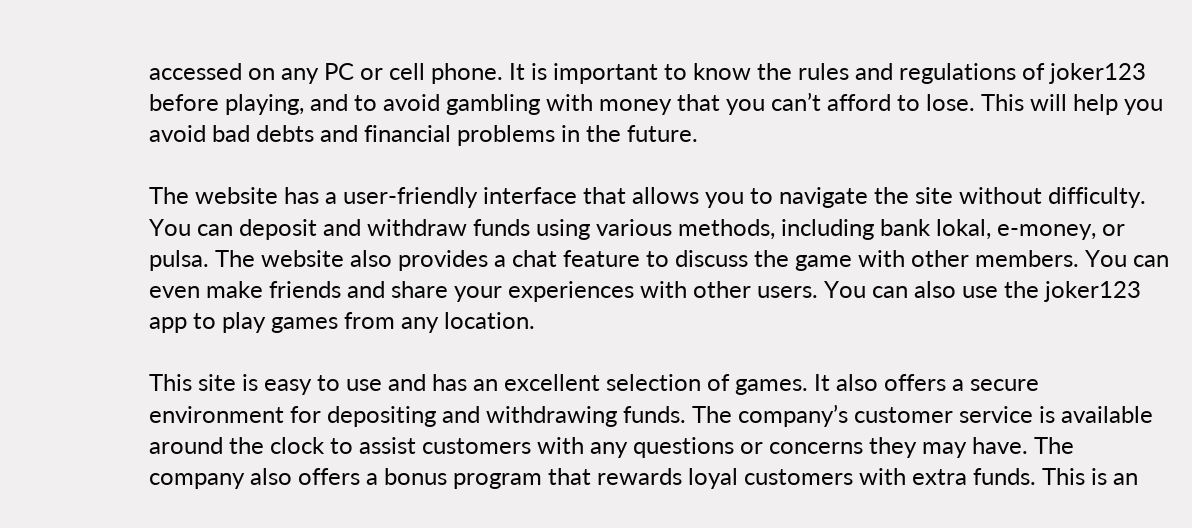accessed on any PC or cell phone. It is important to know the rules and regulations of joker123 before playing, and to avoid gambling with money that you can’t afford to lose. This will help you avoid bad debts and financial problems in the future.

The website has a user-friendly interface that allows you to navigate the site without difficulty. You can deposit and withdraw funds using various methods, including bank lokal, e-money, or pulsa. The website also provides a chat feature to discuss the game with other members. You can even make friends and share your experiences with other users. You can also use the joker123 app to play games from any location.

This site is easy to use and has an excellent selection of games. It also offers a secure environment for depositing and withdrawing funds. The company’s customer service is available around the clock to assist customers with any questions or concerns they may have. The company also offers a bonus program that rewards loyal customers with extra funds. This is an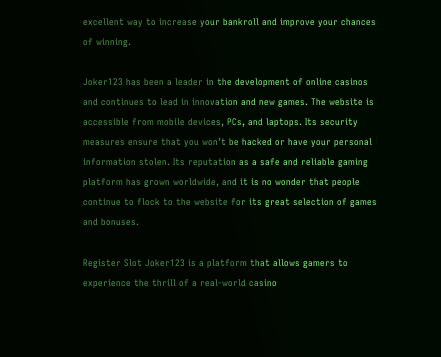excellent way to increase your bankroll and improve your chances of winning.

Joker123 has been a leader in the development of online casinos and continues to lead in innovation and new games. The website is accessible from mobile devices, PCs, and laptops. Its security measures ensure that you won’t be hacked or have your personal information stolen. Its reputation as a safe and reliable gaming platform has grown worldwide, and it is no wonder that people continue to flock to the website for its great selection of games and bonuses.

Register Slot Joker123 is a platform that allows gamers to experience the thrill of a real-world casino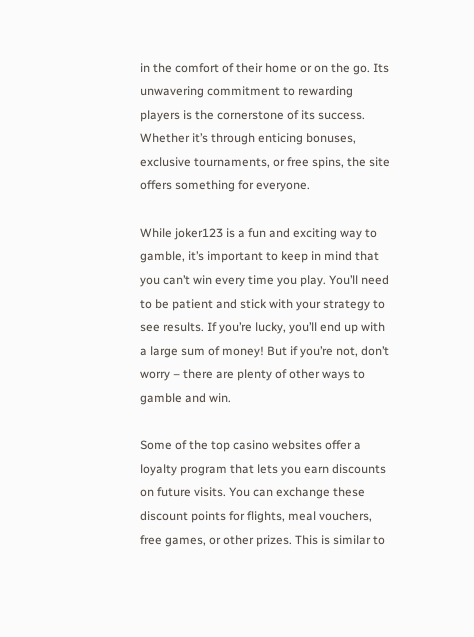in the comfort of their home or on the go. Its unwavering commitment to rewarding players is the cornerstone of its success. Whether it’s through enticing bonuses, exclusive tournaments, or free spins, the site offers something for everyone.

While joker123 is a fun and exciting way to gamble, it’s important to keep in mind that you can’t win every time you play. You’ll need to be patient and stick with your strategy to see results. If you’re lucky, you’ll end up with a large sum of money! But if you’re not, don’t worry – there are plenty of other ways to gamble and win.

Some of the top casino websites offer a loyalty program that lets you earn discounts on future visits. You can exchange these discount points for flights, meal vouchers, free games, or other prizes. This is similar to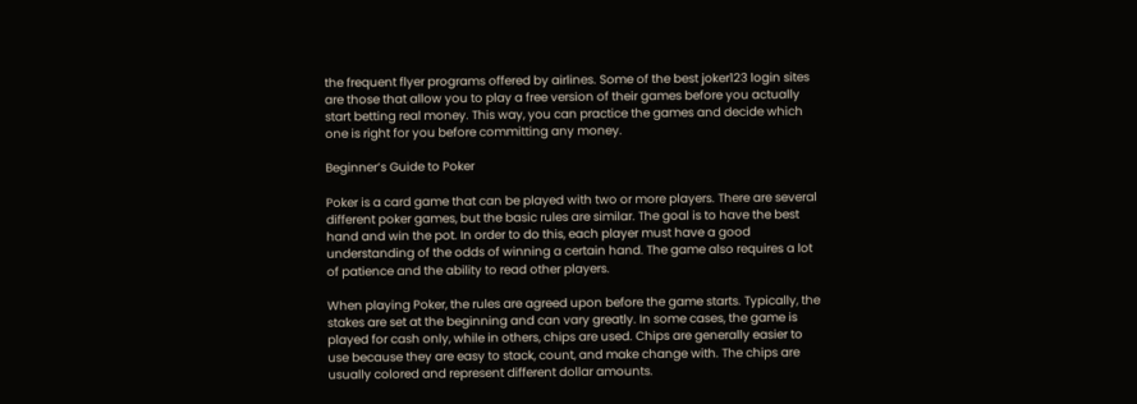the frequent flyer programs offered by airlines. Some of the best joker123 login sites are those that allow you to play a free version of their games before you actually start betting real money. This way, you can practice the games and decide which one is right for you before committing any money.

Beginner’s Guide to Poker

Poker is a card game that can be played with two or more players. There are several different poker games, but the basic rules are similar. The goal is to have the best hand and win the pot. In order to do this, each player must have a good understanding of the odds of winning a certain hand. The game also requires a lot of patience and the ability to read other players.

When playing Poker, the rules are agreed upon before the game starts. Typically, the stakes are set at the beginning and can vary greatly. In some cases, the game is played for cash only, while in others, chips are used. Chips are generally easier to use because they are easy to stack, count, and make change with. The chips are usually colored and represent different dollar amounts.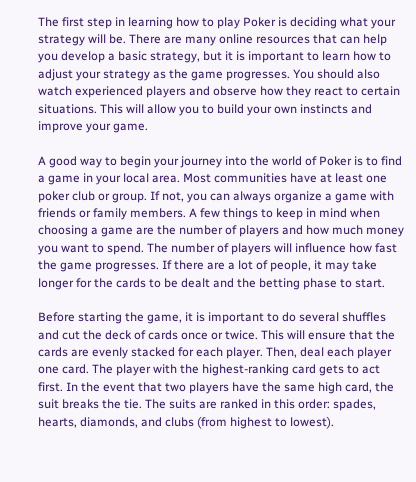The first step in learning how to play Poker is deciding what your strategy will be. There are many online resources that can help you develop a basic strategy, but it is important to learn how to adjust your strategy as the game progresses. You should also watch experienced players and observe how they react to certain situations. This will allow you to build your own instincts and improve your game.

A good way to begin your journey into the world of Poker is to find a game in your local area. Most communities have at least one poker club or group. If not, you can always organize a game with friends or family members. A few things to keep in mind when choosing a game are the number of players and how much money you want to spend. The number of players will influence how fast the game progresses. If there are a lot of people, it may take longer for the cards to be dealt and the betting phase to start.

Before starting the game, it is important to do several shuffles and cut the deck of cards once or twice. This will ensure that the cards are evenly stacked for each player. Then, deal each player one card. The player with the highest-ranking card gets to act first. In the event that two players have the same high card, the suit breaks the tie. The suits are ranked in this order: spades, hearts, diamonds, and clubs (from highest to lowest).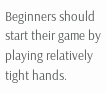Beginners should start their game by playing relatively tight hands.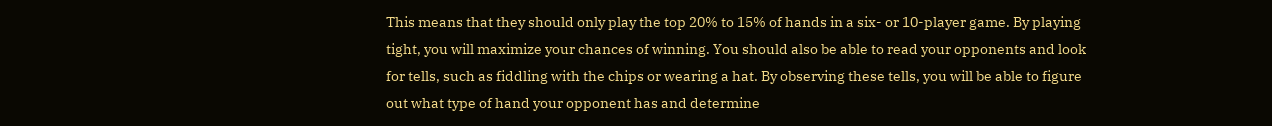This means that they should only play the top 20% to 15% of hands in a six- or 10-player game. By playing tight, you will maximize your chances of winning. You should also be able to read your opponents and look for tells, such as fiddling with the chips or wearing a hat. By observing these tells, you will be able to figure out what type of hand your opponent has and determine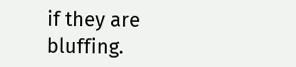if they are bluffing.